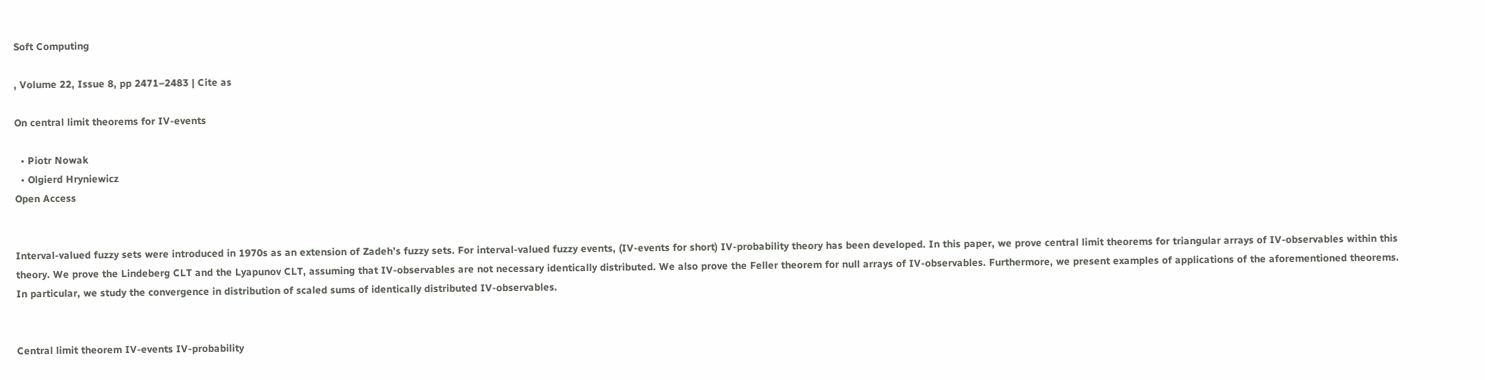Soft Computing

, Volume 22, Issue 8, pp 2471–2483 | Cite as

On central limit theorems for IV-events

  • Piotr Nowak
  • Olgierd Hryniewicz
Open Access


Interval-valued fuzzy sets were introduced in 1970s as an extension of Zadeh’s fuzzy sets. For interval-valued fuzzy events, (IV-events for short) IV-probability theory has been developed. In this paper, we prove central limit theorems for triangular arrays of IV-observables within this theory. We prove the Lindeberg CLT and the Lyapunov CLT, assuming that IV-observables are not necessary identically distributed. We also prove the Feller theorem for null arrays of IV-observables. Furthermore, we present examples of applications of the aforementioned theorems. In particular, we study the convergence in distribution of scaled sums of identically distributed IV-observables.


Central limit theorem IV-events IV-probability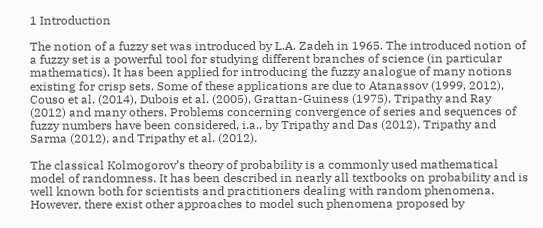1 Introduction

The notion of a fuzzy set was introduced by L.A. Zadeh in 1965. The introduced notion of a fuzzy set is a powerful tool for studying different branches of science (in particular mathematics). It has been applied for introducing the fuzzy analogue of many notions existing for crisp sets. Some of these applications are due to Atanassov (1999, 2012), Couso et al. (2014), Dubois et al. (2005), Grattan-Guiness (1975), Tripathy and Ray (2012) and many others. Problems concerning convergence of series and sequences of fuzzy numbers have been considered, i.a., by Tripathy and Das (2012), Tripathy and Sarma (2012), and Tripathy et al. (2012).

The classical Kolmogorov’s theory of probability is a commonly used mathematical model of randomness. It has been described in nearly all textbooks on probability and is well known both for scientists and practitioners dealing with random phenomena. However, there exist other approaches to model such phenomena proposed by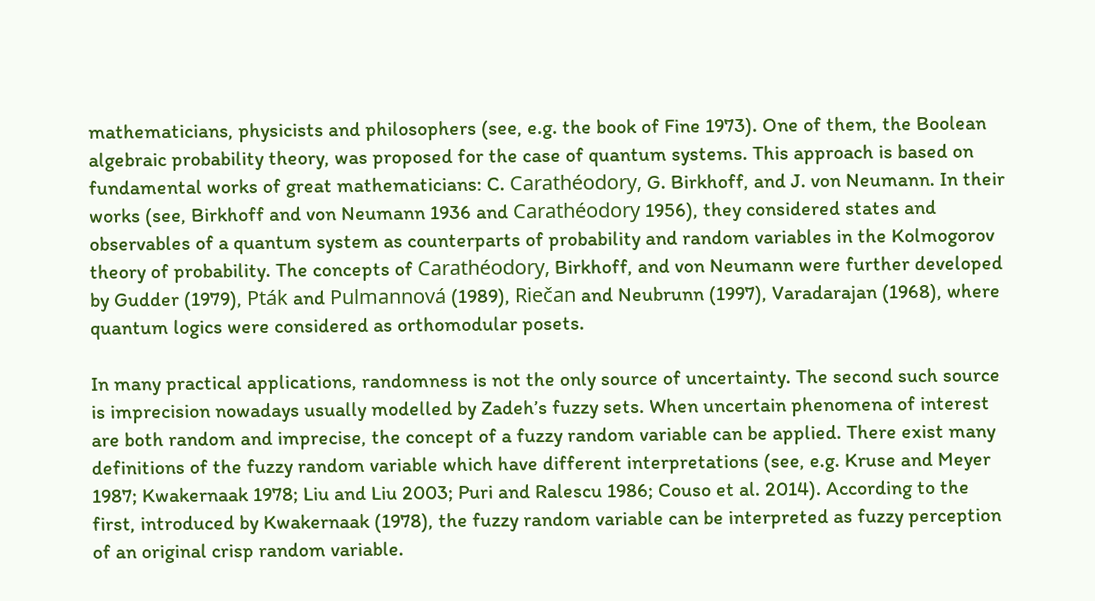mathematicians, physicists and philosophers (see, e.g. the book of Fine 1973). One of them, the Boolean algebraic probability theory, was proposed for the case of quantum systems. This approach is based on fundamental works of great mathematicians: C. Carathéodory, G. Birkhoff, and J. von Neumann. In their works (see, Birkhoff and von Neumann 1936 and Carathéodory 1956), they considered states and observables of a quantum system as counterparts of probability and random variables in the Kolmogorov theory of probability. The concepts of Carathéodory, Birkhoff, and von Neumann were further developed by Gudder (1979), Pták and Pulmannová (1989), Riečan and Neubrunn (1997), Varadarajan (1968), where quantum logics were considered as orthomodular posets.

In many practical applications, randomness is not the only source of uncertainty. The second such source is imprecision nowadays usually modelled by Zadeh’s fuzzy sets. When uncertain phenomena of interest are both random and imprecise, the concept of a fuzzy random variable can be applied. There exist many definitions of the fuzzy random variable which have different interpretations (see, e.g. Kruse and Meyer 1987; Kwakernaak 1978; Liu and Liu 2003; Puri and Ralescu 1986; Couso et al. 2014). According to the first, introduced by Kwakernaak (1978), the fuzzy random variable can be interpreted as fuzzy perception of an original crisp random variable.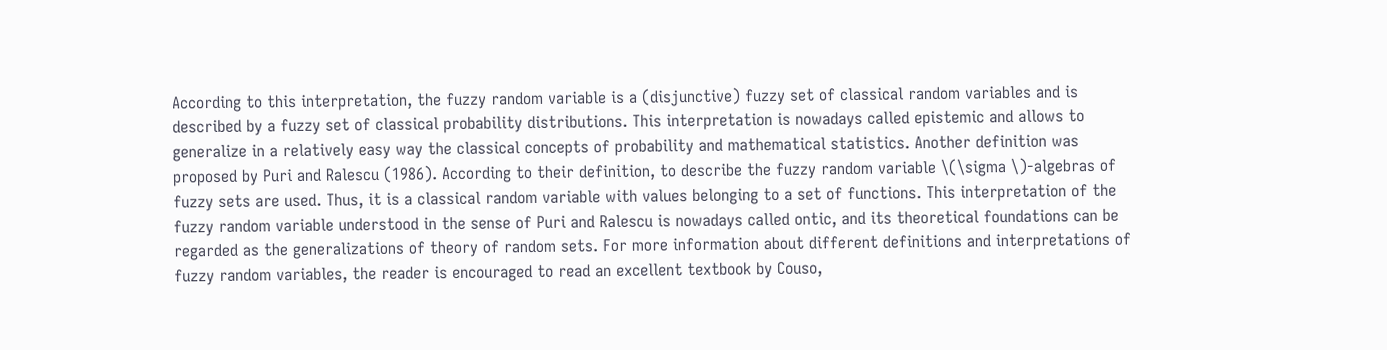According to this interpretation, the fuzzy random variable is a (disjunctive) fuzzy set of classical random variables and is described by a fuzzy set of classical probability distributions. This interpretation is nowadays called epistemic and allows to generalize in a relatively easy way the classical concepts of probability and mathematical statistics. Another definition was proposed by Puri and Ralescu (1986). According to their definition, to describe the fuzzy random variable \(\sigma \)-algebras of fuzzy sets are used. Thus, it is a classical random variable with values belonging to a set of functions. This interpretation of the fuzzy random variable understood in the sense of Puri and Ralescu is nowadays called ontic, and its theoretical foundations can be regarded as the generalizations of theory of random sets. For more information about different definitions and interpretations of fuzzy random variables, the reader is encouraged to read an excellent textbook by Couso,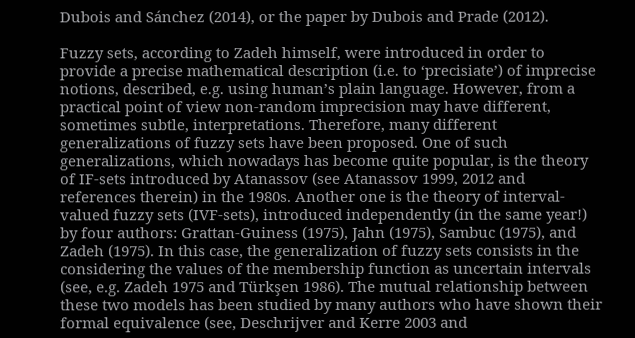Dubois and Sánchez (2014), or the paper by Dubois and Prade (2012).

Fuzzy sets, according to Zadeh himself, were introduced in order to provide a precise mathematical description (i.e. to ‘precisiate’) of imprecise notions, described, e.g. using human’s plain language. However, from a practical point of view non-random imprecision may have different, sometimes subtle, interpretations. Therefore, many different generalizations of fuzzy sets have been proposed. One of such generalizations, which nowadays has become quite popular, is the theory of IF-sets introduced by Atanassov (see Atanassov 1999, 2012 and references therein) in the 1980s. Another one is the theory of interval-valued fuzzy sets (IVF-sets), introduced independently (in the same year!) by four authors: Grattan-Guiness (1975), Jahn (1975), Sambuc (1975), and Zadeh (1975). In this case, the generalization of fuzzy sets consists in the considering the values of the membership function as uncertain intervals (see, e.g. Zadeh 1975 and Türkşen 1986). The mutual relationship between these two models has been studied by many authors who have shown their formal equivalence (see, Deschrijver and Kerre 2003 and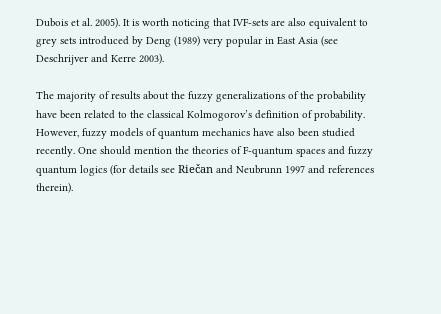Dubois et al. 2005). It is worth noticing that IVF-sets are also equivalent to grey sets introduced by Deng (1989) very popular in East Asia (see Deschrijver and Kerre 2003).

The majority of results about the fuzzy generalizations of the probability have been related to the classical Kolmogorov’s definition of probability. However, fuzzy models of quantum mechanics have also been studied recently. One should mention the theories of F-quantum spaces and fuzzy quantum logics (for details see Riečan and Neubrunn 1997 and references therein).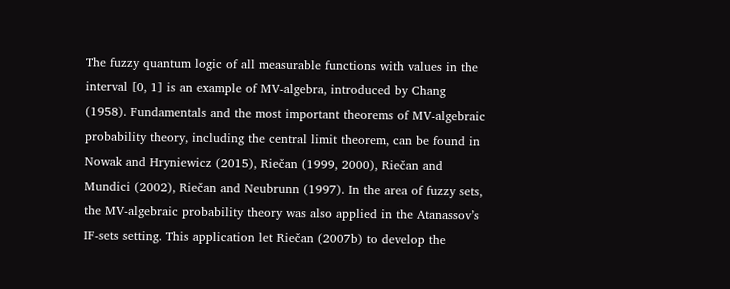The fuzzy quantum logic of all measurable functions with values in the interval [0, 1] is an example of MV-algebra, introduced by Chang (1958). Fundamentals and the most important theorems of MV-algebraic probability theory, including the central limit theorem, can be found in Nowak and Hryniewicz (2015), Riečan (1999, 2000), Riečan and Mundici (2002), Riečan and Neubrunn (1997). In the area of fuzzy sets, the MV-algebraic probability theory was also applied in the Atanassov’s IF-sets setting. This application let Riečan (2007b) to develop the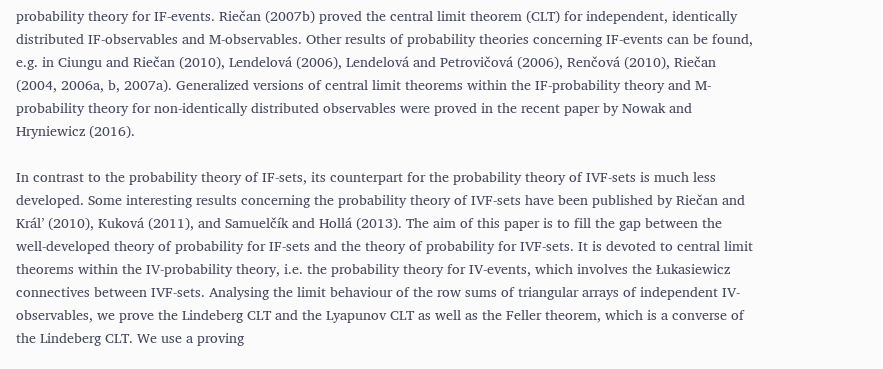probability theory for IF-events. Riečan (2007b) proved the central limit theorem (CLT) for independent, identically distributed IF-observables and M-observables. Other results of probability theories concerning IF-events can be found, e.g. in Ciungu and Riečan (2010), Lendelová (2006), Lendelová and Petrovičová (2006), Renčová (2010), Riečan (2004, 2006a, b, 2007a). Generalized versions of central limit theorems within the IF-probability theory and M-probability theory for non-identically distributed observables were proved in the recent paper by Nowak and Hryniewicz (2016).

In contrast to the probability theory of IF-sets, its counterpart for the probability theory of IVF-sets is much less developed. Some interesting results concerning the probability theory of IVF-sets have been published by Riečan and Král’ (2010), Kuková (2011), and Samuelčík and Hollá (2013). The aim of this paper is to fill the gap between the well-developed theory of probability for IF-sets and the theory of probability for IVF-sets. It is devoted to central limit theorems within the IV-probability theory, i.e. the probability theory for IV-events, which involves the Łukasiewicz connectives between IVF-sets. Analysing the limit behaviour of the row sums of triangular arrays of independent IV-observables, we prove the Lindeberg CLT and the Lyapunov CLT as well as the Feller theorem, which is a converse of the Lindeberg CLT. We use a proving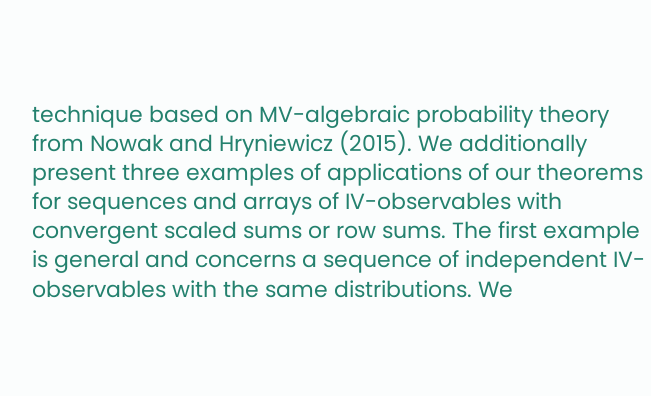technique based on MV-algebraic probability theory from Nowak and Hryniewicz (2015). We additionally present three examples of applications of our theorems for sequences and arrays of IV-observables with convergent scaled sums or row sums. The first example is general and concerns a sequence of independent IV-observables with the same distributions. We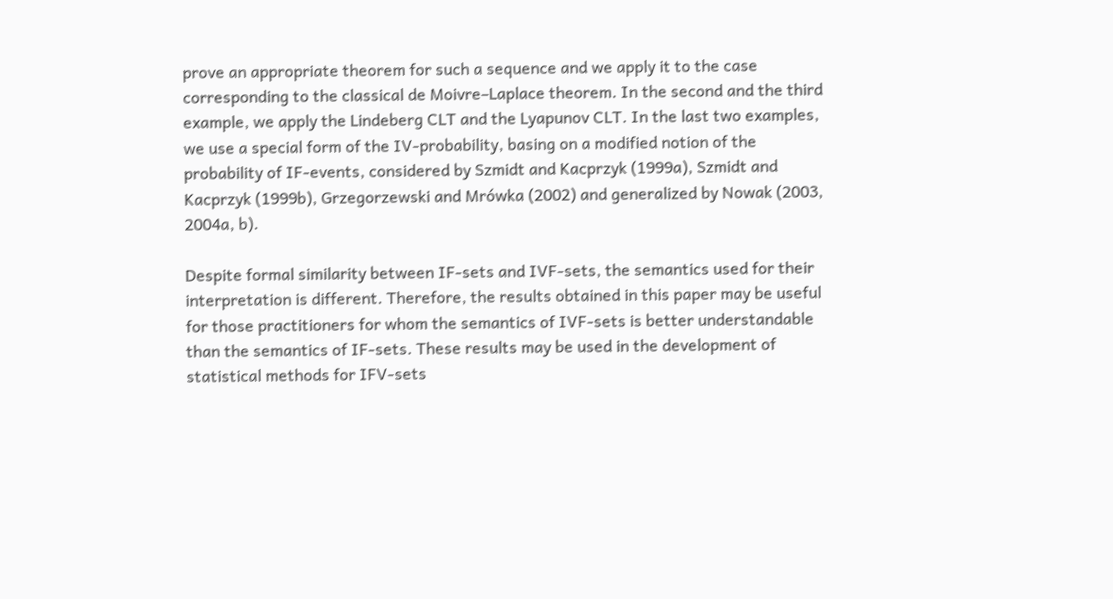prove an appropriate theorem for such a sequence and we apply it to the case corresponding to the classical de Moivre–Laplace theorem. In the second and the third example, we apply the Lindeberg CLT and the Lyapunov CLT. In the last two examples, we use a special form of the IV-probability, basing on a modified notion of the probability of IF-events, considered by Szmidt and Kacprzyk (1999a), Szmidt and Kacprzyk (1999b), Grzegorzewski and Mrówka (2002) and generalized by Nowak (2003, 2004a, b).

Despite formal similarity between IF-sets and IVF-sets, the semantics used for their interpretation is different. Therefore, the results obtained in this paper may be useful for those practitioners for whom the semantics of IVF-sets is better understandable than the semantics of IF-sets. These results may be used in the development of statistical methods for IFV-sets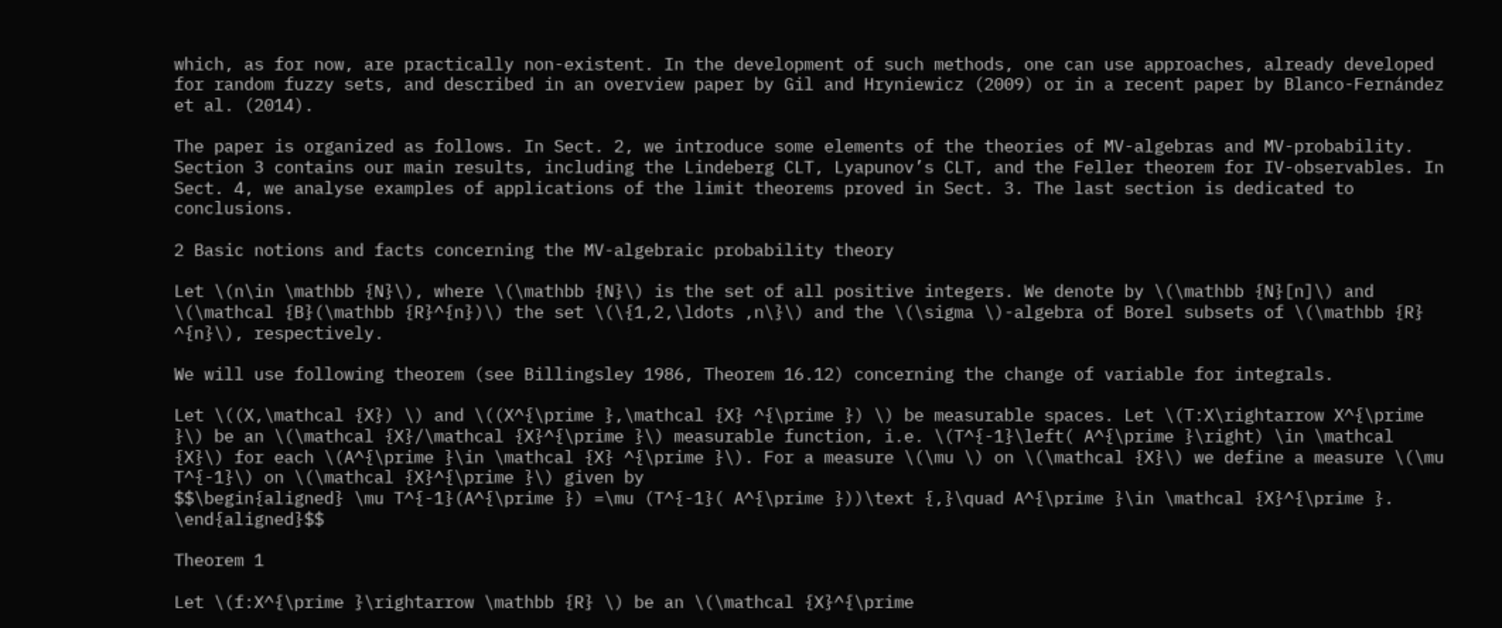which, as for now, are practically non-existent. In the development of such methods, one can use approaches, already developed for random fuzzy sets, and described in an overview paper by Gil and Hryniewicz (2009) or in a recent paper by Blanco-Fernández et al. (2014).

The paper is organized as follows. In Sect. 2, we introduce some elements of the theories of MV-algebras and MV-probability. Section 3 contains our main results, including the Lindeberg CLT, Lyapunov’s CLT, and the Feller theorem for IV-observables. In Sect. 4, we analyse examples of applications of the limit theorems proved in Sect. 3. The last section is dedicated to conclusions.

2 Basic notions and facts concerning the MV-algebraic probability theory

Let \(n\in \mathbb {N}\), where \(\mathbb {N}\) is the set of all positive integers. We denote by \(\mathbb {N}[n]\) and \(\mathcal {B}(\mathbb {R}^{n})\) the set \(\{1,2,\ldots ,n\}\) and the \(\sigma \)-algebra of Borel subsets of \(\mathbb {R} ^{n}\), respectively.

We will use following theorem (see Billingsley 1986, Theorem 16.12) concerning the change of variable for integrals.

Let \((X,\mathcal {X}) \) and \((X^{\prime },\mathcal {X} ^{\prime }) \) be measurable spaces. Let \(T:X\rightarrow X^{\prime }\) be an \(\mathcal {X}/\mathcal {X}^{\prime }\) measurable function, i.e. \(T^{-1}\left( A^{\prime }\right) \in \mathcal {X}\) for each \(A^{\prime }\in \mathcal {X} ^{\prime }\). For a measure \(\mu \) on \(\mathcal {X}\) we define a measure \(\mu T^{-1}\) on \(\mathcal {X}^{\prime }\) given by
$$\begin{aligned} \mu T^{-1}(A^{\prime }) =\mu (T^{-1}( A^{\prime }))\text {,}\quad A^{\prime }\in \mathcal {X}^{\prime }. \end{aligned}$$

Theorem 1

Let \(f:X^{\prime }\rightarrow \mathbb {R} \) be an \(\mathcal {X}^{\prime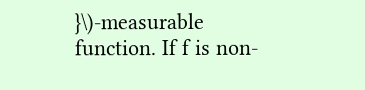}\)-measurable function. If f is non-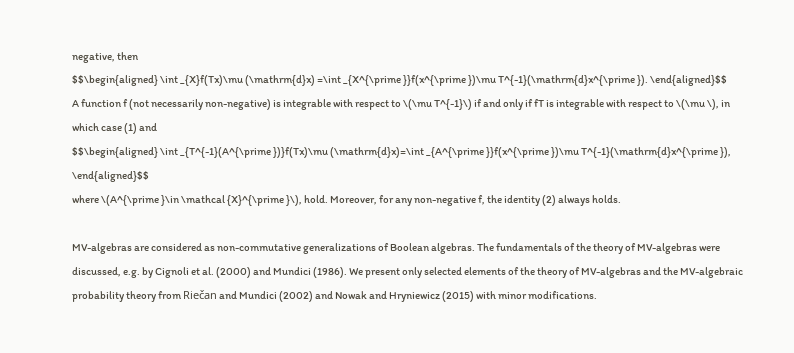negative, then
$$\begin{aligned} \int _{X}f(Tx)\mu (\mathrm{d}x) =\int _{X^{\prime }}f(x^{\prime })\mu T^{-1}(\mathrm{d}x^{\prime }). \end{aligned}$$
A function f (not necessarily non-negative) is integrable with respect to \(\mu T^{-1}\) if and only if fT is integrable with respect to \(\mu \), in which case (1) and
$$\begin{aligned} \int _{T^{-1}(A^{\prime })}f(Tx)\mu (\mathrm{d}x)=\int _{A^{\prime }}f(x^{\prime })\mu T^{-1}(\mathrm{d}x^{\prime }), \end{aligned}$$
where \(A^{\prime }\in \mathcal {X}^{\prime }\), hold. Moreover, for any non-negative f, the identity (2) always holds.

MV-algebras are considered as non-commutative generalizations of Boolean algebras. The fundamentals of the theory of MV-algebras were discussed, e.g. by Cignoli et al. (2000) and Mundici (1986). We present only selected elements of the theory of MV-algebras and the MV-algebraic probability theory from Riečan and Mundici (2002) and Nowak and Hryniewicz (2015) with minor modifications.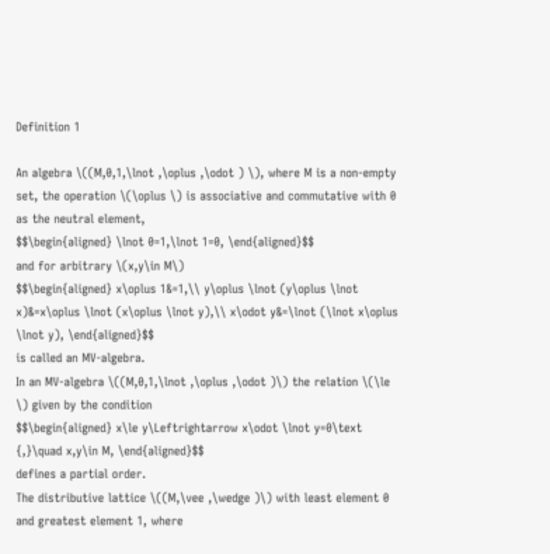Definition 1

An algebra \((M,0,1,\lnot ,\oplus ,\odot ) \), where M is a non-empty set, the operation \(\oplus \) is associative and commutative with 0 as the neutral element,
$$\begin{aligned} \lnot 0=1,\lnot 1=0, \end{aligned}$$
and for arbitrary \(x,y\in M\)
$$\begin{aligned} x\oplus 1&=1,\\ y\oplus \lnot (y\oplus \lnot x)&=x\oplus \lnot (x\oplus \lnot y),\\ x\odot y&=\lnot (\lnot x\oplus \lnot y), \end{aligned}$$
is called an MV-algebra.
In an MV-algebra \((M,0,1,\lnot ,\oplus ,\odot )\) the relation \(\le \) given by the condition
$$\begin{aligned} x\le y\Leftrightarrow x\odot \lnot y=0\text {,}\quad x,y\in M, \end{aligned}$$
defines a partial order.
The distributive lattice \((M,\vee ,\wedge )\) with least element 0 and greatest element 1, where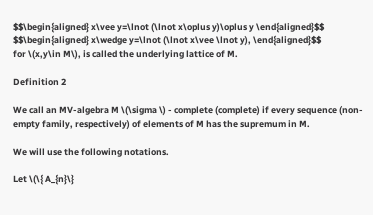$$\begin{aligned} x\vee y=\lnot (\lnot x\oplus y)\oplus y \end{aligned}$$
$$\begin{aligned} x\wedge y=\lnot (\lnot x\vee \lnot y), \end{aligned}$$
for \(x,y\in M\), is called the underlying lattice of M.

Definition 2

We call an MV-algebra M \(\sigma \) - complete (complete) if every sequence (non-empty family, respectively) of elements of M has the supremum in M.

We will use the following notations.

Let \(\{ A_{n}\}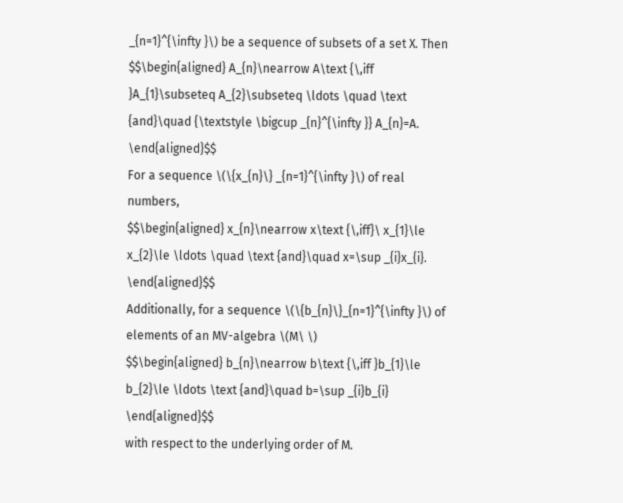_{n=1}^{\infty }\) be a sequence of subsets of a set X. Then
$$\begin{aligned} A_{n}\nearrow A\text {\,iff }A_{1}\subseteq A_{2}\subseteq \ldots \quad \text {and}\quad {\textstyle \bigcup _{n}^{\infty }} A_{n}=A. \end{aligned}$$
For a sequence \(\{x_{n}\} _{n=1}^{\infty }\) of real numbers,
$$\begin{aligned} x_{n}\nearrow x\text {\,iff}\ x_{1}\le x_{2}\le \ldots \quad \text {and}\quad x=\sup _{i}x_{i}. \end{aligned}$$
Additionally, for a sequence \(\{b_{n}\}_{n=1}^{\infty }\) of elements of an MV-algebra \(M\ \)
$$\begin{aligned} b_{n}\nearrow b\text {\,iff }b_{1}\le b_{2}\le \ldots \text {and}\quad b=\sup _{i}b_{i} \end{aligned}$$
with respect to the underlying order of M.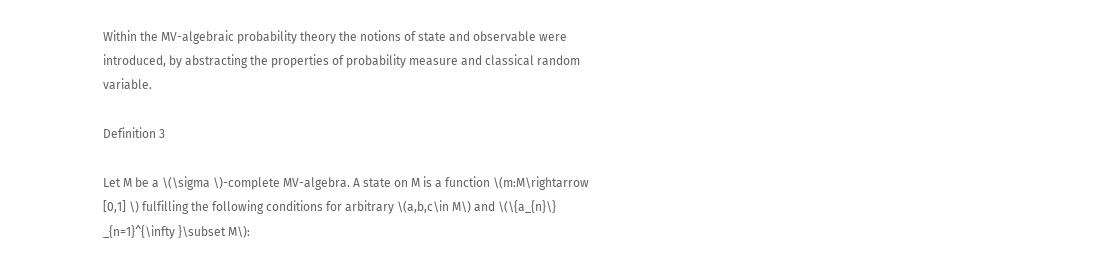Within the MV-algebraic probability theory the notions of state and observable were introduced, by abstracting the properties of probability measure and classical random variable.

Definition 3

Let M be a \(\sigma \)-complete MV-algebra. A state on M is a function \(m:M\rightarrow [0,1] \) fulfilling the following conditions for arbitrary \(a,b,c\in M\) and \(\{a_{n}\} _{n=1}^{\infty }\subset M\):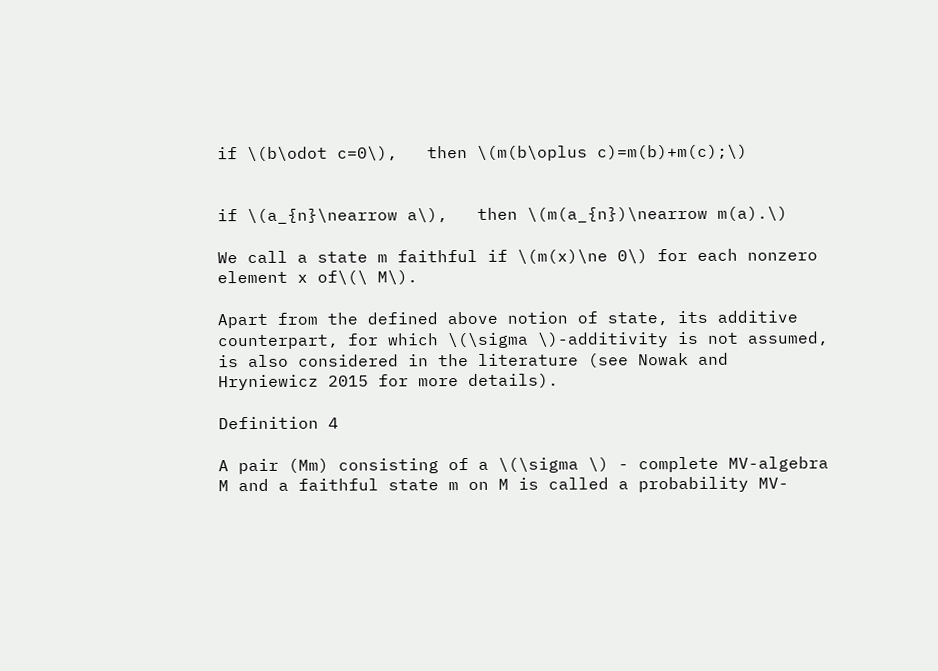if \(b\odot c=0\),   then \(m(b\oplus c)=m(b)+m(c);\)


if \(a_{n}\nearrow a\),   then \(m(a_{n})\nearrow m(a).\)

We call a state m faithful if \(m(x)\ne 0\) for each nonzero element x of\(\ M\).

Apart from the defined above notion of state, its additive counterpart, for which \(\sigma \)-additivity is not assumed, is also considered in the literature (see Nowak and Hryniewicz 2015 for more details).

Definition 4

A pair (Mm) consisting of a \(\sigma \) - complete MV-algebra M and a faithful state m on M is called a probability MV-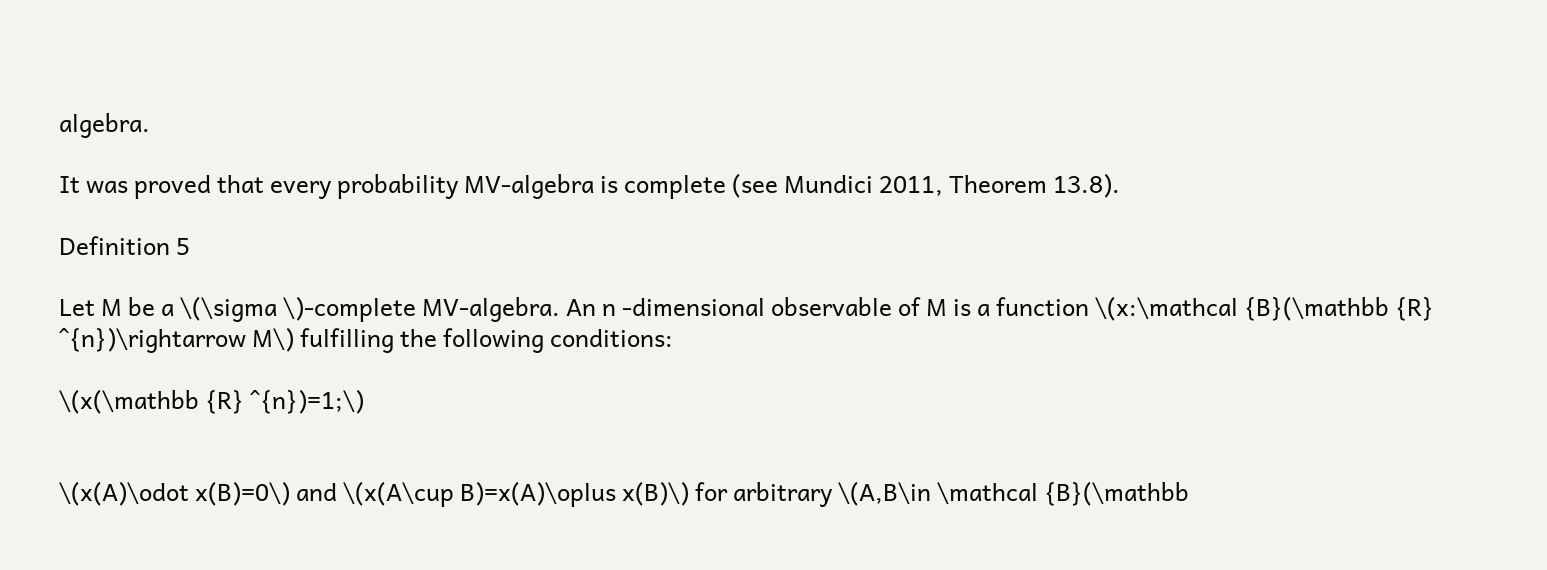algebra.

It was proved that every probability MV-algebra is complete (see Mundici 2011, Theorem 13.8).

Definition 5

Let M be a \(\sigma \)-complete MV-algebra. An n -dimensional observable of M is a function \(x:\mathcal {B}(\mathbb {R} ^{n})\rightarrow M\) fulfilling the following conditions:

\(x(\mathbb {R} ^{n})=1;\)


\(x(A)\odot x(B)=0\) and \(x(A\cup B)=x(A)\oplus x(B)\) for arbitrary \(A,B\in \mathcal {B}(\mathbb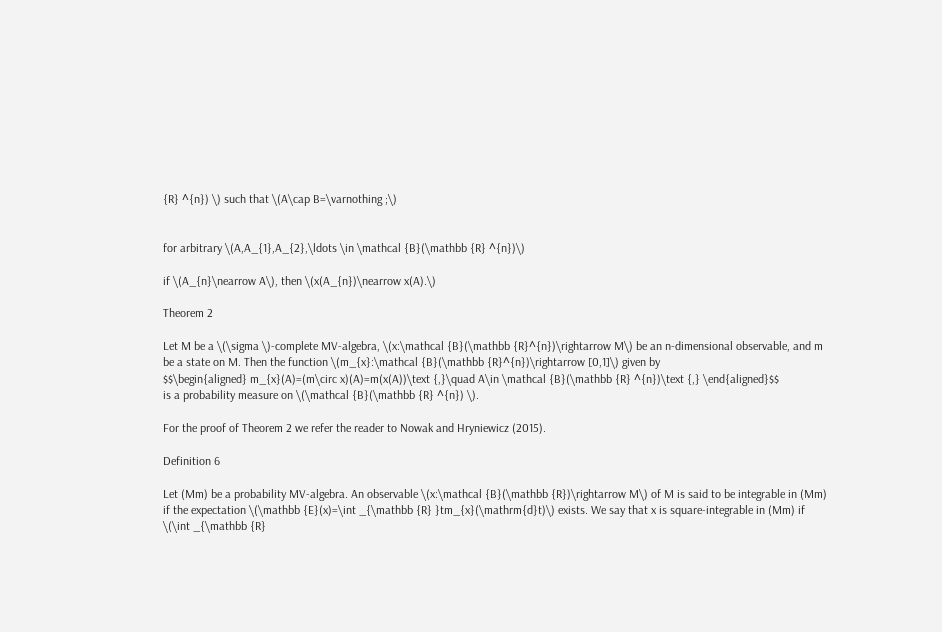{R} ^{n}) \) such that \(A\cap B=\varnothing ;\)


for arbitrary \(A,A_{1},A_{2},\ldots \in \mathcal {B}(\mathbb {R} ^{n})\)

if \(A_{n}\nearrow A\), then \(x(A_{n})\nearrow x(A).\)

Theorem 2

Let M be a \(\sigma \)-complete MV-algebra, \(x:\mathcal {B}(\mathbb {R}^{n})\rightarrow M\) be an n-dimensional observable, and m be a state on M. Then the function \(m_{x}:\mathcal {B}(\mathbb {R}^{n})\rightarrow [0,1]\) given by
$$\begin{aligned} m_{x}(A)=(m\circ x)(A)=m(x(A))\text {,}\quad A\in \mathcal {B}(\mathbb {R} ^{n})\text {,} \end{aligned}$$
is a probability measure on \(\mathcal {B}(\mathbb {R} ^{n}) \).

For the proof of Theorem 2 we refer the reader to Nowak and Hryniewicz (2015).

Definition 6

Let (Mm) be a probability MV-algebra. An observable \(x:\mathcal {B}(\mathbb {R})\rightarrow M\) of M is said to be integrable in (Mm) if the expectation \(\mathbb {E}(x)=\int _{\mathbb {R} }tm_{x}(\mathrm{d}t)\) exists. We say that x is square-integrable in (Mm) if \(\int _{\mathbb {R}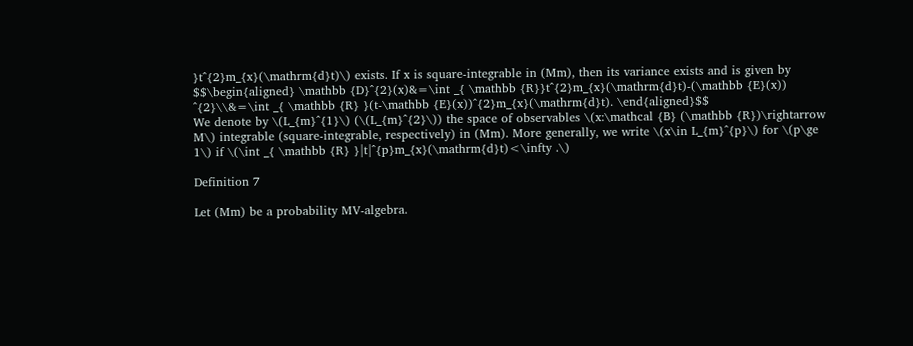}t^{2}m_{x}(\mathrm{d}t)\) exists. If x is square-integrable in (Mm), then its variance exists and is given by
$$\begin{aligned} \mathbb {D}^{2}(x)&=\int _{ \mathbb {R}}t^{2}m_{x}(\mathrm{d}t)-(\mathbb {E}(x)) ^{2}\\&=\int _{ \mathbb {R} }(t-\mathbb {E}(x))^{2}m_{x}(\mathrm{d}t). \end{aligned}$$
We denote by \(L_{m}^{1}\) (\(L_{m}^{2}\)) the space of observables \(x:\mathcal {B} (\mathbb {R})\rightarrow M\) integrable (square-integrable, respectively) in (Mm). More generally, we write \(x\in L_{m}^{p}\) for \(p\ge 1\) if \(\int _{ \mathbb {R} }|t|^{p}m_{x}(\mathrm{d}t)<\infty .\)

Definition 7

Let (Mm) be a probability MV-algebra.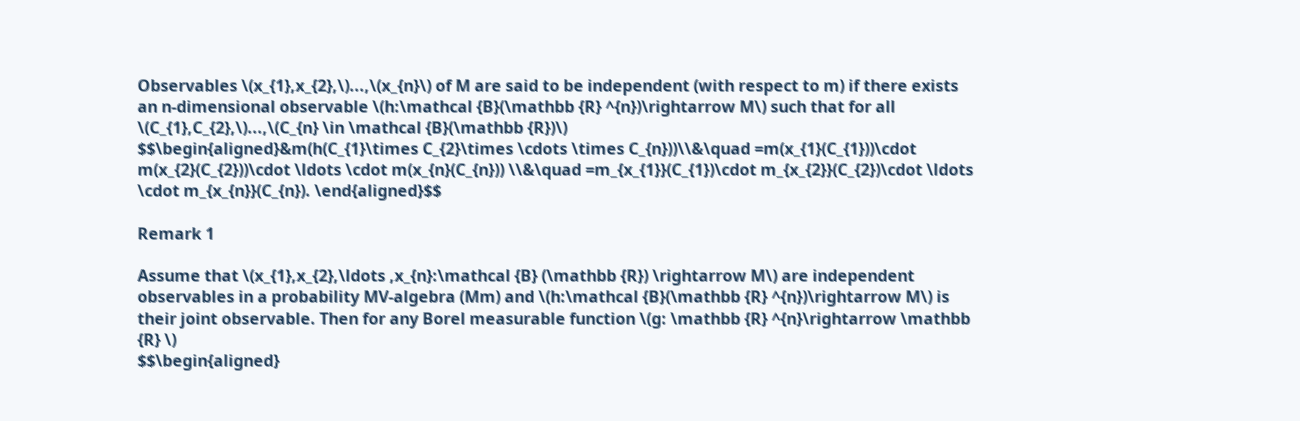Observables \(x_{1},x_{2},\)...,\(x_{n}\) of M are said to be independent (with respect to m) if there exists an n-dimensional observable \(h:\mathcal {B}(\mathbb {R} ^{n})\rightarrow M\) such that for all \(C_{1},C_{2},\)...,\(C_{n} \in \mathcal {B}(\mathbb {R})\)
$$\begin{aligned}&m(h(C_{1}\times C_{2}\times \cdots \times C_{n}))\\&\quad =m(x_{1}(C_{1}))\cdot m(x_{2}(C_{2}))\cdot \ldots \cdot m(x_{n}(C_{n})) \\&\quad =m_{x_{1}}(C_{1})\cdot m_{x_{2}}(C_{2})\cdot \ldots \cdot m_{x_{n}}(C_{n}). \end{aligned}$$

Remark 1

Assume that \(x_{1},x_{2},\ldots ,x_{n}:\mathcal {B} (\mathbb {R}) \rightarrow M\) are independent observables in a probability MV-algebra (Mm) and \(h:\mathcal {B}(\mathbb {R} ^{n})\rightarrow M\) is their joint observable. Then for any Borel measurable function \(g: \mathbb {R} ^{n}\rightarrow \mathbb {R} \)
$$\begin{aligned}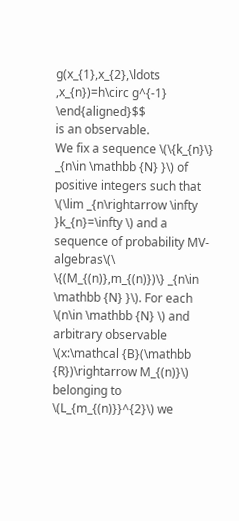g(x_{1},x_{2},\ldots ,x_{n})=h\circ g^{-1} \end{aligned}$$
is an observable.
We fix a sequence \(\{k_{n}\} _{n\in \mathbb {N} }\) of positive integers such that \(\lim _{n\rightarrow \infty }k_{n}=\infty \) and a sequence of probability MV-algebras\(\ \{(M_{(n)},m_{(n)})\} _{n\in \mathbb {N} }\). For each \(n\in \mathbb {N} \) and arbitrary observable \(x:\mathcal {B}(\mathbb {R})\rightarrow M_{(n)}\) belonging to \(L_{m_{(n)}}^{2}\) we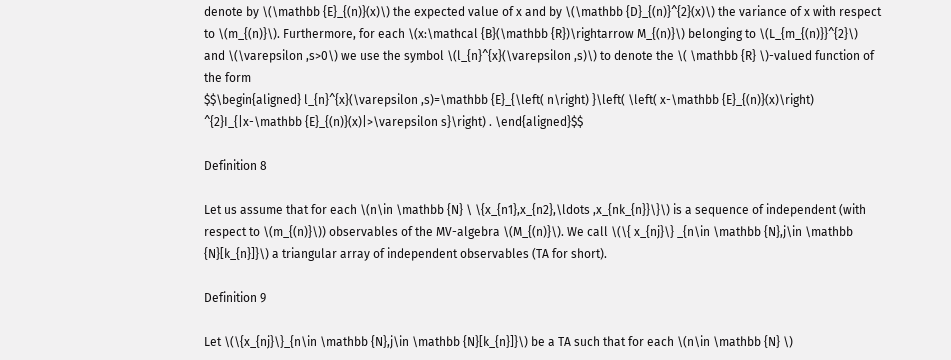denote by \(\mathbb {E}_{(n)}(x)\) the expected value of x and by \(\mathbb {D}_{(n)}^{2}(x)\) the variance of x with respect to \(m_{(n)}\). Furthermore, for each \(x:\mathcal {B}(\mathbb {R})\rightarrow M_{(n)}\) belonging to \(L_{m_{(n)}}^{2}\) and \(\varepsilon ,s>0\) we use the symbol \(l_{n}^{x}(\varepsilon ,s)\) to denote the \( \mathbb {R} \)-valued function of the form
$$\begin{aligned} l_{n}^{x}(\varepsilon ,s)=\mathbb {E}_{\left( n\right) }\left( \left( x-\mathbb {E}_{(n)}(x)\right) ^{2}I_{|x-\mathbb {E}_{(n)}(x)|>\varepsilon s}\right) . \end{aligned}$$

Definition 8

Let us assume that for each \(n\in \mathbb {N} \ \{x_{n1},x_{n2},\ldots ,x_{nk_{n}}\}\) is a sequence of independent (with respect to \(m_{(n)}\)) observables of the MV-algebra \(M_{(n)}\). We call \(\{ x_{nj}\} _{n\in \mathbb {N},j\in \mathbb {N}[k_{n}]}\) a triangular array of independent observables (TA for short).

Definition 9

Let \(\{x_{nj}\}_{n\in \mathbb {N},j\in \mathbb {N}[k_{n}]}\) be a TA such that for each \(n\in \mathbb {N} \)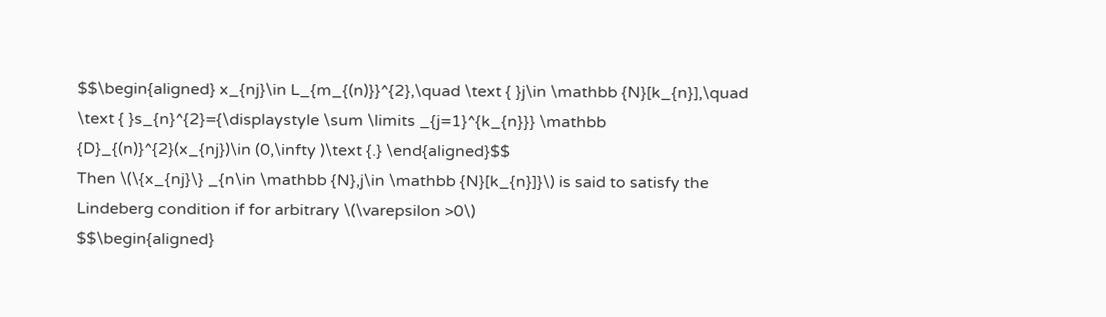$$\begin{aligned} x_{nj}\in L_{m_{(n)}}^{2},\quad \text { }j\in \mathbb {N}[k_{n}],\quad \text { }s_{n}^{2}={\displaystyle \sum \limits _{j=1}^{k_{n}}} \mathbb {D}_{(n)}^{2}(x_{nj})\in (0,\infty )\text {.} \end{aligned}$$
Then \(\{x_{nj}\} _{n\in \mathbb {N},j\in \mathbb {N}[k_{n}]}\) is said to satisfy the Lindeberg condition if for arbitrary \(\varepsilon >0\)
$$\begin{aligned}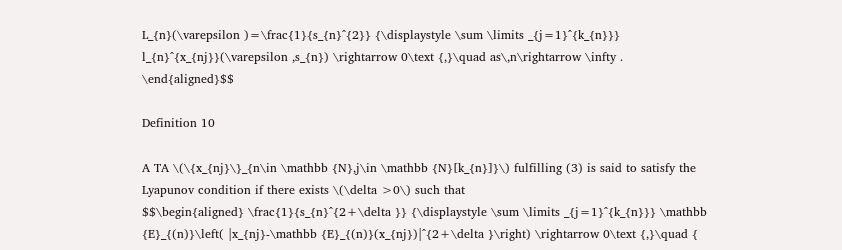L_{n}(\varepsilon )=\frac{1}{s_{n}^{2}} {\displaystyle \sum \limits _{j=1}^{k_{n}}} l_{n}^{x_{nj}}(\varepsilon ,s_{n}) \rightarrow 0\text {,}\quad as\,n\rightarrow \infty . \end{aligned}$$

Definition 10

A TA \(\{x_{nj}\}_{n\in \mathbb {N},j\in \mathbb {N}[k_{n}]}\) fulfilling (3) is said to satisfy the Lyapunov condition if there exists \(\delta >0\) such that
$$\begin{aligned} \frac{1}{s_{n}^{2+\delta }} {\displaystyle \sum \limits _{j=1}^{k_{n}}} \mathbb {E}_{(n)}\left( |x_{nj}-\mathbb {E}_{(n)}(x_{nj})|^{2+\delta }\right) \rightarrow 0\text {,}\quad {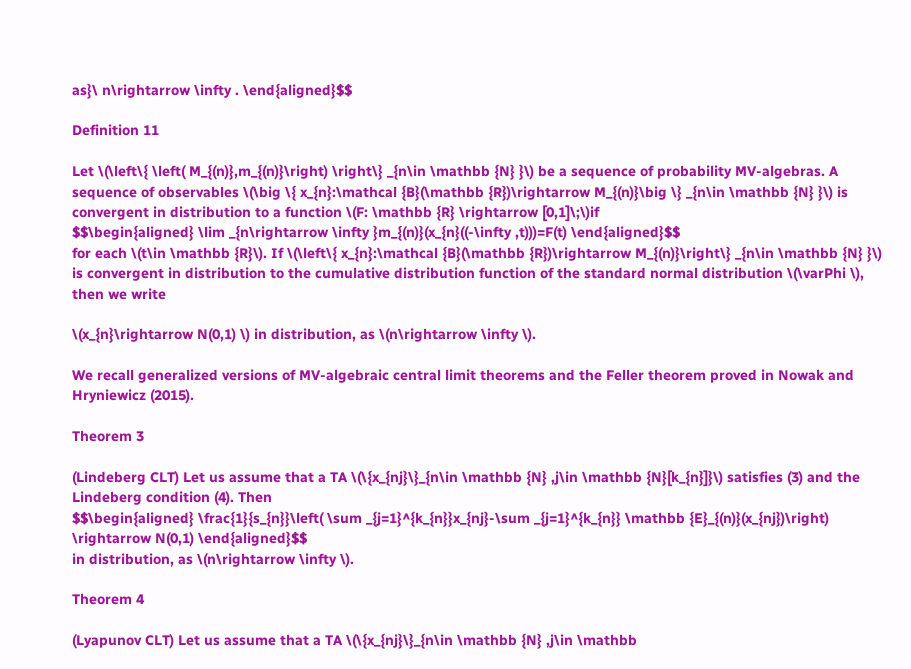as}\ n\rightarrow \infty . \end{aligned}$$

Definition 11

Let \(\left\{ \left( M_{(n)},m_{(n)}\right) \right\} _{n\in \mathbb {N} }\) be a sequence of probability MV-algebras. A sequence of observables \(\big \{ x_{n}:\mathcal {B}(\mathbb {R})\rightarrow M_{(n)}\big \} _{n\in \mathbb {N} }\) is convergent in distribution to a function \(F: \mathbb {R} \rightarrow [0,1]\;\)if
$$\begin{aligned} \lim _{n\rightarrow \infty }m_{(n)}(x_{n}((-\infty ,t)))=F(t) \end{aligned}$$
for each \(t\in \mathbb {R}\). If \(\left\{ x_{n}:\mathcal {B}(\mathbb {R})\rightarrow M_{(n)}\right\} _{n\in \mathbb {N} }\) is convergent in distribution to the cumulative distribution function of the standard normal distribution \(\varPhi \), then we write

\(x_{n}\rightarrow N(0,1) \) in distribution, as \(n\rightarrow \infty \).

We recall generalized versions of MV-algebraic central limit theorems and the Feller theorem proved in Nowak and Hryniewicz (2015).

Theorem 3

(Lindeberg CLT) Let us assume that a TA \(\{x_{nj}\}_{n\in \mathbb {N} ,j\in \mathbb {N}[k_{n}]}\) satisfies (3) and the Lindeberg condition (4). Then
$$\begin{aligned} \frac{1}{s_{n}}\left( \sum _{j=1}^{k_{n}}x_{nj}-\sum _{j=1}^{k_{n}} \mathbb {E}_{(n)}(x_{nj})\right) \rightarrow N(0,1) \end{aligned}$$
in distribution, as \(n\rightarrow \infty \).

Theorem 4

(Lyapunov CLT) Let us assume that a TA \(\{x_{nj}\}_{n\in \mathbb {N} ,j\in \mathbb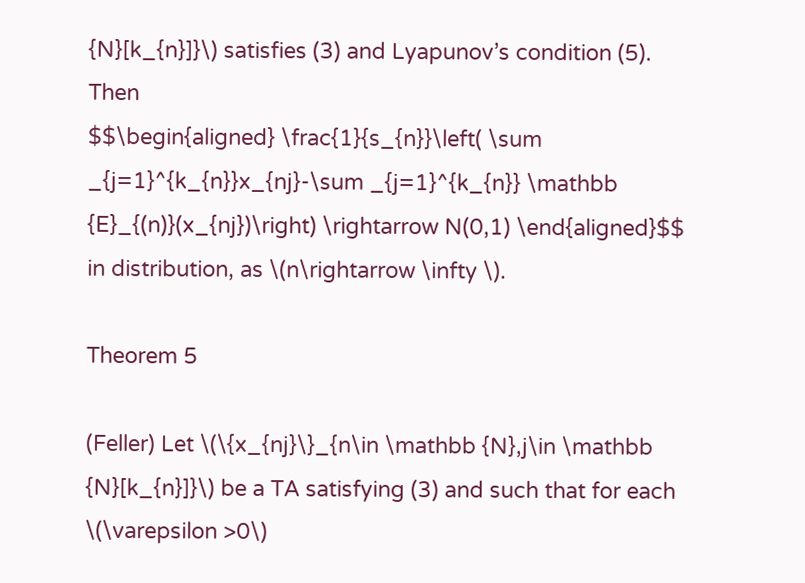{N}[k_{n}]}\) satisfies (3) and Lyapunov’s condition (5). Then
$$\begin{aligned} \frac{1}{s_{n}}\left( \sum _{j=1}^{k_{n}}x_{nj}-\sum _{j=1}^{k_{n}} \mathbb {E}_{(n)}(x_{nj})\right) \rightarrow N(0,1) \end{aligned}$$
in distribution, as \(n\rightarrow \infty \).

Theorem 5

(Feller) Let \(\{x_{nj}\}_{n\in \mathbb {N},j\in \mathbb {N}[k_{n}]}\) be a TA satisfying (3) and such that for each \(\varepsilon >0\)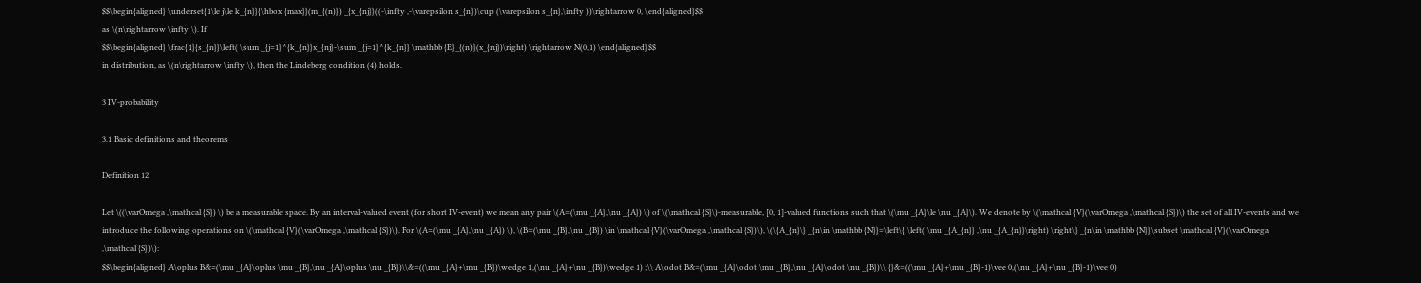$$\begin{aligned} \underset{1\le j\le k_{n}}{\hbox {max}}(m_{(n)}) _{x_{nj}}((-\infty ,-\varepsilon s_{n})\cup (\varepsilon s_{n},\infty ))\rightarrow 0, \end{aligned}$$
as \(n\rightarrow \infty \). If
$$\begin{aligned} \frac{1}{s_{n}}\left( \sum _{j=1}^{k_{n}}x_{nj}-\sum _{j=1}^{k_{n}} \mathbb {E}_{(n)}(x_{nj})\right) \rightarrow N(0,1) \end{aligned}$$
in distribution, as \(n\rightarrow \infty \), then the Lindeberg condition (4) holds.

3 IV-probability

3.1 Basic definitions and theorems

Definition 12

Let \((\varOmega ,\mathcal {S}) \) be a measurable space. By an interval-valued event (for short IV-event) we mean any pair \(A=(\mu _{A},\nu _{A}) \) of \(\mathcal {S}\)-measurable, [0, 1]-valued functions such that \(\mu _{A}\le \nu _{A}\). We denote by \(\mathcal {V}(\varOmega ,\mathcal {S})\) the set of all IV-events and we introduce the following operations on \(\mathcal {V}(\varOmega ,\mathcal {S})\). For \(A=(\mu _{A},\nu _{A}) \), \(B=(\mu _{B},\nu _{B}) \in \mathcal {V}(\varOmega ,\mathcal {S})\), \(\{A_{n}\} _{n\in \mathbb {N}}=\left\{ \left( \mu _{A_{n}} ,\nu _{A_{n}}\right) \right\} _{n\in \mathbb {N}}\subset \mathcal {V}(\varOmega ,\mathcal {S})\):
$$\begin{aligned} A\oplus B&=(\mu _{A}\oplus \mu _{B},\nu _{A}\oplus \nu _{B})\\&=((\mu _{A}+\mu _{B})\wedge 1,(\nu _{A}+\nu _{B})\wedge 1) ;\\ A\odot B&=(\mu _{A}\odot \mu _{B},\nu _{A}\odot \nu _{B})\\ {}&=((\mu _{A}+\mu _{B}-1)\vee 0,(\nu _{A}+\nu _{B}-1)\vee 0)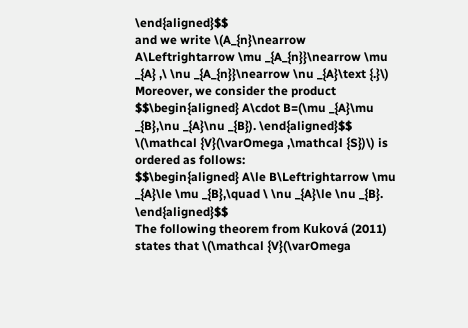\end{aligned}$$
and we write \(A_{n}\nearrow A\Leftrightarrow \mu _{A_{n}}\nearrow \mu _{A} ,\ \nu _{A_{n}}\nearrow \nu _{A}\text {.}\)
Moreover, we consider the product
$$\begin{aligned} A\cdot B=(\mu _{A}\mu _{B},\nu _{A}\nu _{B}). \end{aligned}$$
\(\mathcal {V}(\varOmega ,\mathcal {S})\) is ordered as follows:
$$\begin{aligned} A\le B\Leftrightarrow \mu _{A}\le \mu _{B},\quad \ \nu _{A}\le \nu _{B}. \end{aligned}$$
The following theorem from Kuková (2011) states that \(\mathcal {V}(\varOmega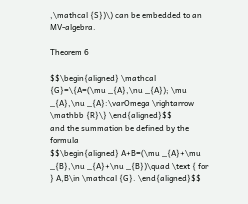,\mathcal {S})\) can be embedded to an MV-algebra.

Theorem 6

$$\begin{aligned} \mathcal {G}=\{A=(\mu _{A},\nu _{A}); \mu _{A},\nu _{A}:\varOmega \rightarrow \mathbb {R}\} \end{aligned}$$
and the summation be defined by the formula
$$\begin{aligned} A+B=(\mu _{A}+\mu _{B},\nu _{A}+\nu _{B})\quad \text { for } A,B\in \mathcal {G}. \end{aligned}$$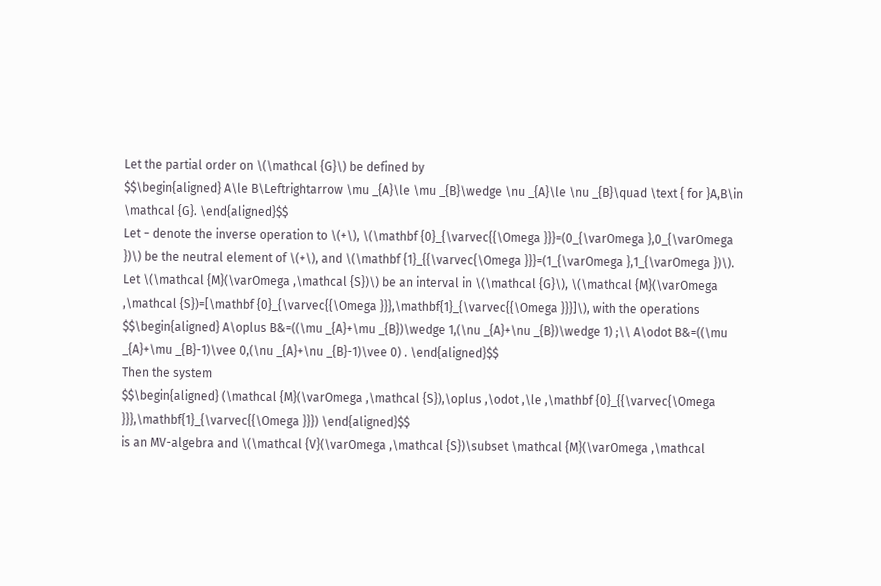Let the partial order on \(\mathcal {G}\) be defined by
$$\begin{aligned} A\le B\Leftrightarrow \mu _{A}\le \mu _{B}\wedge \nu _{A}\le \nu _{B}\quad \text { for }A,B\in \mathcal {G}. \end{aligned}$$
Let − denote the inverse operation to \(+\), \(\mathbf {0}_{\varvec{{\Omega }}}=(0_{\varOmega },0_{\varOmega })\) be the neutral element of \(+\), and \(\mathbf {1}_{{\varvec{\Omega }}}=(1_{\varOmega },1_{\varOmega })\). Let \(\mathcal {M}(\varOmega ,\mathcal {S})\) be an interval in \(\mathcal {G}\), \(\mathcal {M}(\varOmega ,\mathcal {S})=[\mathbf {0}_{\varvec{{\Omega }}},\mathbf{1}_{\varvec{{\Omega }}}]\), with the operations
$$\begin{aligned} A\oplus B&=((\mu _{A}+\mu _{B})\wedge 1,(\nu _{A}+\nu _{B})\wedge 1) ;\\ A\odot B&=((\mu _{A}+\mu _{B}-1)\vee 0,(\nu _{A}+\nu _{B}-1)\vee 0) . \end{aligned}$$
Then the system
$$\begin{aligned} (\mathcal {M}(\varOmega ,\mathcal {S}),\oplus ,\odot ,\le ,\mathbf {0}_{{\varvec{\Omega }}},\mathbf{1}_{\varvec{{\Omega }}}) \end{aligned}$$
is an MV-algebra and \(\mathcal {V}(\varOmega ,\mathcal {S})\subset \mathcal {M}(\varOmega ,\mathcal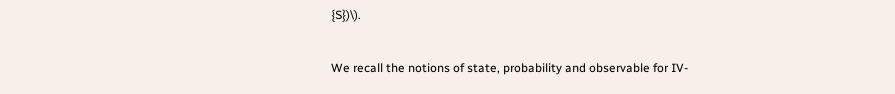{S})\).

We recall the notions of state, probability and observable for IV-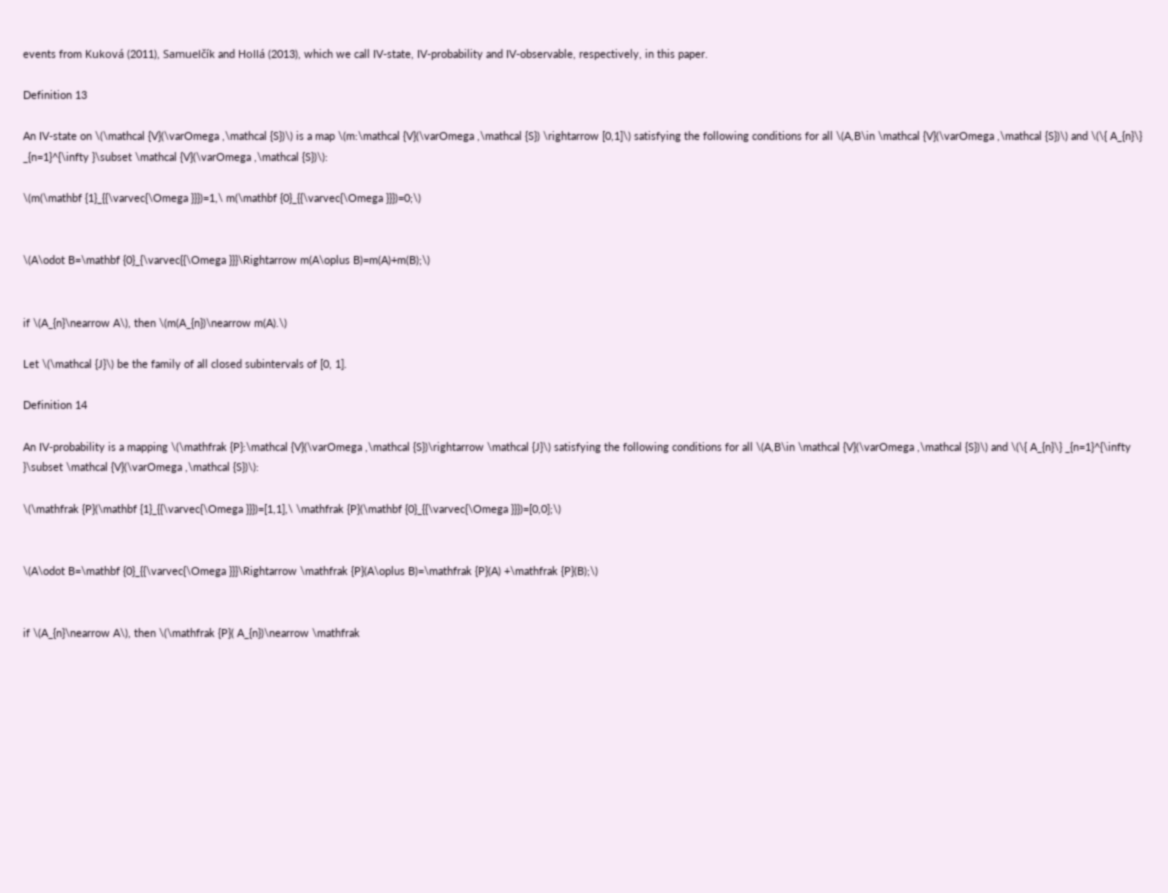events from Kuková (2011), Samuelčík and Hollá (2013), which we call IV-state, IV-probability and IV-observable, respectively, in this paper.

Definition 13

An IV-state on \(\mathcal {V}(\varOmega ,\mathcal {S})\) is a map \(m:\mathcal {V}(\varOmega ,\mathcal {S}) \rightarrow [0,1]\) satisfying the following conditions for all \(A,B\in \mathcal {V}(\varOmega ,\mathcal {S})\) and \(\{ A_{n}\} _{n=1}^{\infty }\subset \mathcal {V}(\varOmega ,\mathcal {S})\):

\(m(\mathbf {1}_{{\varvec{\Omega }}})=1,\ m(\mathbf {0}_{{\varvec{\Omega }}})=0;\)


\(A\odot B=\mathbf {0}_{\varvec{{\Omega }}}\Rightarrow m(A\oplus B)=m(A)+m(B);\)


if \(A_{n}\nearrow A\), then \(m(A_{n})\nearrow m(A).\)

Let \(\mathcal {J}\) be the family of all closed subintervals of [0, 1].

Definition 14

An IV-probability is a mapping \(\mathfrak {P}:\mathcal {V}(\varOmega ,\mathcal {S})\rightarrow \mathcal {J}\) satisfying the following conditions for all \(A,B\in \mathcal {V}(\varOmega ,\mathcal {S})\) and \(\{ A_{n}\} _{n=1}^{\infty }\subset \mathcal {V}(\varOmega ,\mathcal {S})\):

\(\mathfrak {P}(\mathbf {1}_{{\varvec{\Omega }}})=[1,1],\ \mathfrak {P}(\mathbf {0}_{{\varvec{\Omega }}})=[0,0];\)


\(A\odot B=\mathbf {0}_{{\varvec{\Omega }}}\Rightarrow \mathfrak {P}(A\oplus B)=\mathfrak {P}(A) +\mathfrak {P}(B);\)


if \(A_{n}\nearrow A\), then \(\mathfrak {P}( A_{n})\nearrow \mathfrak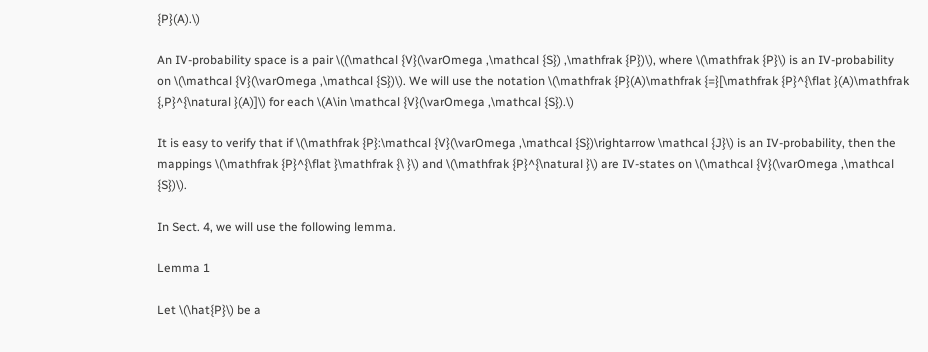{P}(A).\)

An IV-probability space is a pair \((\mathcal {V}(\varOmega ,\mathcal {S}) ,\mathfrak {P})\), where \(\mathfrak {P}\) is an IV-probability on \(\mathcal {V}(\varOmega ,\mathcal {S})\). We will use the notation \(\mathfrak {P}(A)\mathfrak {=}[\mathfrak {P}^{\flat }(A)\mathfrak {,P}^{\natural }(A)]\) for each \(A\in \mathcal {V}(\varOmega ,\mathcal {S}).\)

It is easy to verify that if \(\mathfrak {P}:\mathcal {V}(\varOmega ,\mathcal {S})\rightarrow \mathcal {J}\) is an IV-probability, then the mappings \(\mathfrak {P}^{\flat }\mathfrak {\ }\) and \(\mathfrak {P}^{\natural }\) are IV-states on \(\mathcal {V}(\varOmega ,\mathcal {S})\).

In Sect. 4, we will use the following lemma.

Lemma 1

Let \(\hat{P}\) be a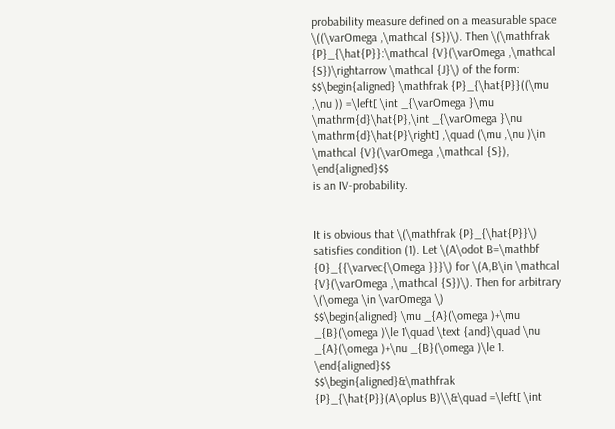probability measure defined on a measurable space \((\varOmega ,\mathcal {S})\). Then \(\mathfrak {P}_{\hat{P}}:\mathcal {V}(\varOmega ,\mathcal {S})\rightarrow \mathcal {J}\) of the form:
$$\begin{aligned} \mathfrak {P}_{\hat{P}}((\mu ,\nu )) =\left[ \int _{\varOmega }\mu \mathrm{d}\hat{P},\int _{\varOmega }\nu \mathrm{d}\hat{P}\right] ,\quad (\mu ,\nu )\in \mathcal {V}(\varOmega ,\mathcal {S}), \end{aligned}$$
is an IV-probability.


It is obvious that \(\mathfrak {P}_{\hat{P}}\) satisfies condition (1). Let \(A\odot B=\mathbf {0}_{{\varvec{\Omega }}}\) for \(A,B\in \mathcal {V}(\varOmega ,\mathcal {S})\). Then for arbitrary \(\omega \in \varOmega \)
$$\begin{aligned} \mu _{A}(\omega )+\mu _{B}(\omega )\le 1\quad \text {and}\quad \nu _{A}(\omega )+\nu _{B}(\omega )\le 1. \end{aligned}$$
$$\begin{aligned}&\mathfrak {P}_{\hat{P}}(A\oplus B)\\&\quad =\left[ \int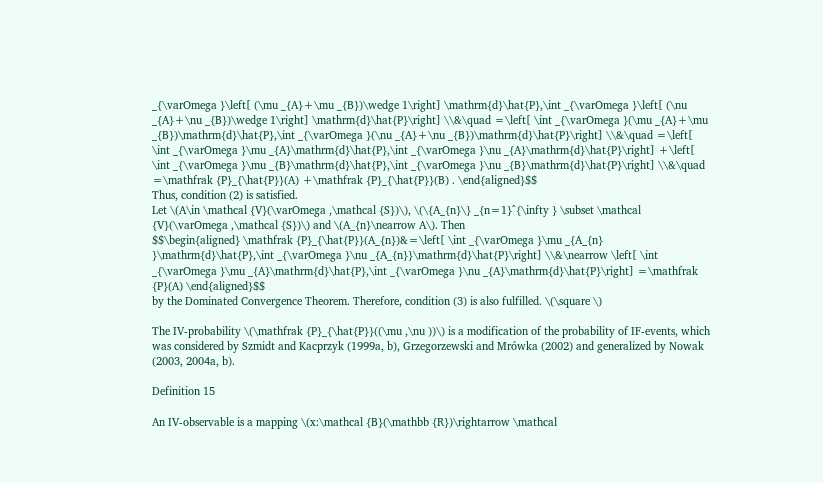_{\varOmega }\left[ (\mu _{A}+\mu _{B})\wedge 1\right] \mathrm{d}\hat{P},\int _{\varOmega }\left[ (\nu _{A}+\nu _{B})\wedge 1\right] \mathrm{d}\hat{P}\right] \\&\quad =\left[ \int _{\varOmega }(\mu _{A}+\mu _{B})\mathrm{d}\hat{P},\int _{\varOmega }(\nu _{A}+\nu _{B})\mathrm{d}\hat{P}\right] \\&\quad =\left[ \int _{\varOmega }\mu _{A}\mathrm{d}\hat{P},\int _{\varOmega }\nu _{A}\mathrm{d}\hat{P}\right] +\left[ \int _{\varOmega }\mu _{B}\mathrm{d}\hat{P},\int _{\varOmega }\nu _{B}\mathrm{d}\hat{P}\right] \\&\quad =\mathfrak {P}_{\hat{P}}(A) +\mathfrak {P}_{\hat{P}}(B) . \end{aligned}$$
Thus, condition (2) is satisfied.
Let \(A\in \mathcal {V}(\varOmega ,\mathcal {S})\), \(\{A_{n}\} _{n=1}^{\infty } \subset \mathcal {V}(\varOmega ,\mathcal {S})\) and \(A_{n}\nearrow A\). Then
$$\begin{aligned} \mathfrak {P}_{\hat{P}}(A_{n})&=\left[ \int _{\varOmega }\mu _{A_{n} }\mathrm{d}\hat{P},\int _{\varOmega }\nu _{A_{n}}\mathrm{d}\hat{P}\right] \\&\nearrow \left[ \int _{\varOmega }\mu _{A}\mathrm{d}\hat{P},\int _{\varOmega }\nu _{A}\mathrm{d}\hat{P}\right] =\mathfrak {P}(A) \end{aligned}$$
by the Dominated Convergence Theorem. Therefore, condition (3) is also fulfilled. \(\square \)

The IV-probability \(\mathfrak {P}_{\hat{P}}((\mu ,\nu ))\) is a modification of the probability of IF-events, which was considered by Szmidt and Kacprzyk (1999a, b), Grzegorzewski and Mrówka (2002) and generalized by Nowak (2003, 2004a, b).

Definition 15

An IV-observable is a mapping \(x:\mathcal {B}(\mathbb {R})\rightarrow \mathcal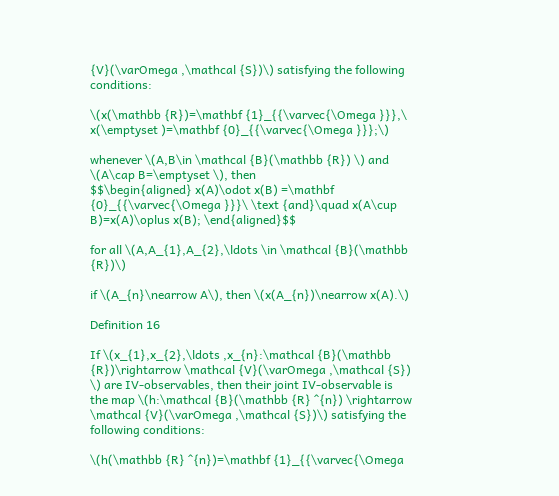{V}(\varOmega ,\mathcal {S})\) satisfying the following conditions:

\(x(\mathbb {R})=\mathbf {1}_{{\varvec{\Omega }}},\ x(\emptyset )=\mathbf {0}_{{\varvec{\Omega }}};\)

whenever \(A,B\in \mathcal {B}(\mathbb {R}) \) and \(A\cap B=\emptyset \), then
$$\begin{aligned} x(A)\odot x(B) =\mathbf {0}_{{\varvec{\Omega }}}\ \text {and}\quad x(A\cup B)=x(A)\oplus x(B); \end{aligned}$$

for all \(A,A_{1},A_{2},\ldots \in \mathcal {B}(\mathbb {R})\)

if \(A_{n}\nearrow A\), then \(x(A_{n})\nearrow x(A).\)

Definition 16

If \(x_{1},x_{2},\ldots ,x_{n}:\mathcal {B}(\mathbb {R})\rightarrow \mathcal {V}(\varOmega ,\mathcal {S}) \) are IV-observables, then their joint IV-observable is the map \(h:\mathcal {B}(\mathbb {R} ^{n}) \rightarrow \mathcal {V}(\varOmega ,\mathcal {S})\) satisfying the following conditions:

\(h(\mathbb {R} ^{n})=\mathbf {1}_{{\varvec{\Omega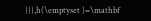}}},h(\emptyset )=\mathbf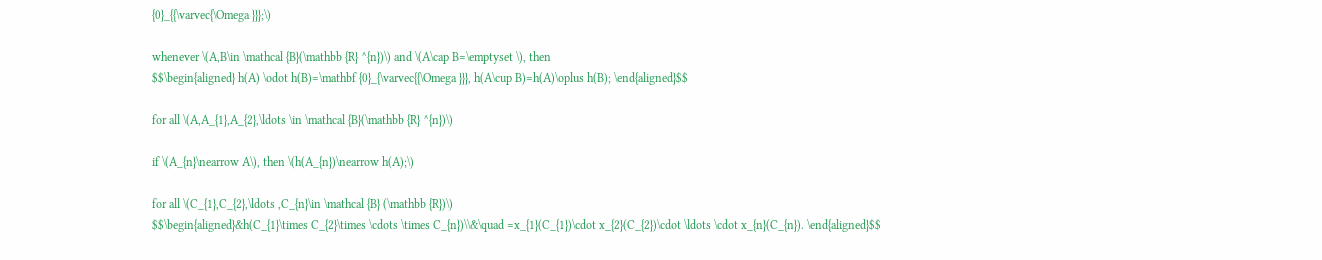{0}_{{\varvec{\Omega }}};\)

whenever \(A,B\in \mathcal {B}(\mathbb {R} ^{n})\) and \(A\cap B=\emptyset \), then
$$\begin{aligned} h(A) \odot h(B)=\mathbf {0}_{\varvec{{\Omega }}}, h(A\cup B)=h(A)\oplus h(B); \end{aligned}$$

for all \(A,A_{1},A_{2},\ldots \in \mathcal {B}(\mathbb {R} ^{n})\)

if \(A_{n}\nearrow A\), then \(h(A_{n})\nearrow h(A);\)

for all \(C_{1},C_{2},\ldots ,C_{n}\in \mathcal {B} (\mathbb {R})\)
$$\begin{aligned}&h(C_{1}\times C_{2}\times \cdots \times C_{n})\\&\quad =x_{1}(C_{1})\cdot x_{2}(C_{2})\cdot \ldots \cdot x_{n}(C_{n}). \end{aligned}$$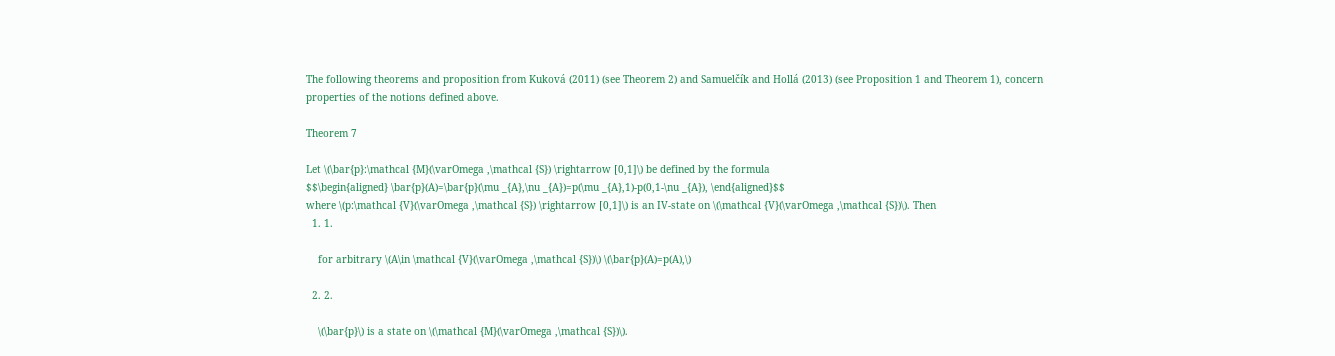The following theorems and proposition from Kuková (2011) (see Theorem 2) and Samuelčík and Hollá (2013) (see Proposition 1 and Theorem 1), concern properties of the notions defined above.

Theorem 7

Let \(\bar{p}:\mathcal {M}(\varOmega ,\mathcal {S}) \rightarrow [0,1]\) be defined by the formula
$$\begin{aligned} \bar{p}(A)=\bar{p}(\mu _{A},\nu _{A})=p(\mu _{A},1)-p(0,1-\nu _{A}), \end{aligned}$$
where \(p:\mathcal {V}(\varOmega ,\mathcal {S}) \rightarrow [0,1]\) is an IV-state on \(\mathcal {V}(\varOmega ,\mathcal {S})\). Then
  1. 1.

    for arbitrary \(A\in \mathcal {V}(\varOmega ,\mathcal {S})\) \(\bar{p}(A)=p(A),\)

  2. 2.

    \(\bar{p}\) is a state on \(\mathcal {M}(\varOmega ,\mathcal {S})\).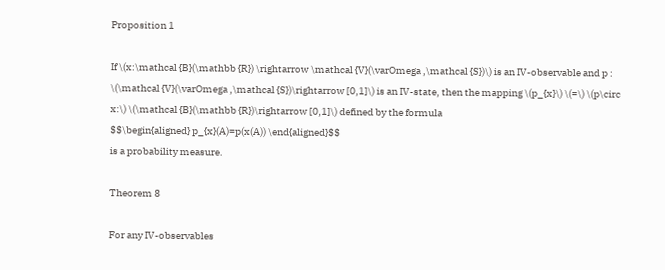Proposition 1

If \(x:\mathcal {B}(\mathbb {R}) \rightarrow \mathcal {V}(\varOmega ,\mathcal {S})\) is an IV-observable and p :  \(\mathcal {V}(\varOmega ,\mathcal {S})\rightarrow [0,1]\) is an IV-state, then the mapping \(p_{x}\) \(=\) \(p\circ x:\) \(\mathcal {B}(\mathbb {R})\rightarrow [0,1]\) defined by the formula
$$\begin{aligned} p_{x}(A)=p(x(A)) \end{aligned}$$
is a probability measure.

Theorem 8

For any IV-observables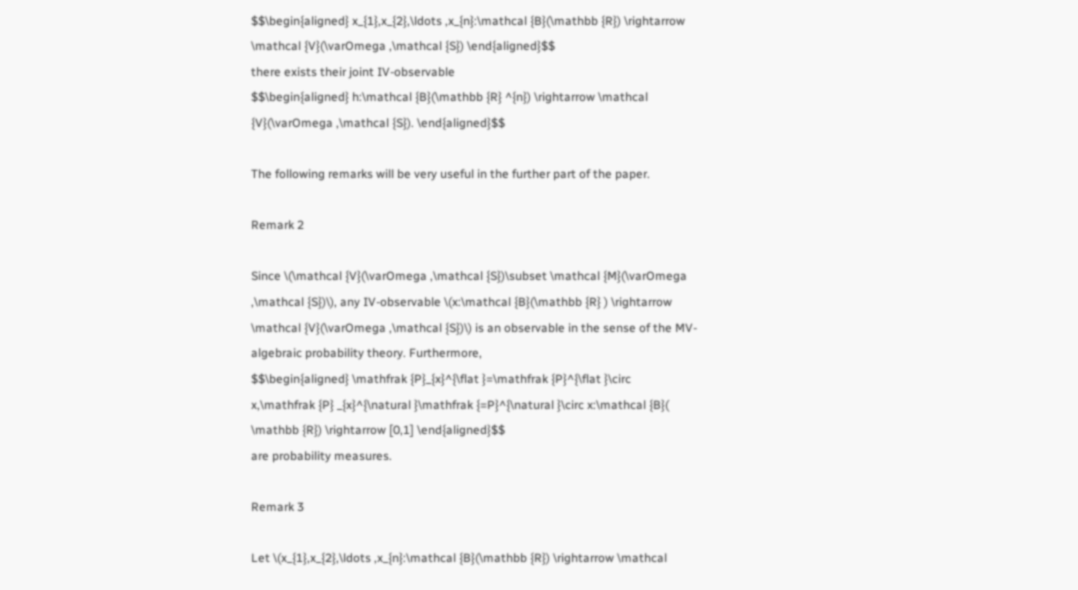$$\begin{aligned} x_{1},x_{2},\ldots ,x_{n}:\mathcal {B}(\mathbb {R}) \rightarrow \mathcal {V}(\varOmega ,\mathcal {S}) \end{aligned}$$
there exists their joint IV-observable
$$\begin{aligned} h:\mathcal {B}(\mathbb {R} ^{n}) \rightarrow \mathcal {V}(\varOmega ,\mathcal {S}). \end{aligned}$$

The following remarks will be very useful in the further part of the paper.

Remark 2

Since \(\mathcal {V}(\varOmega ,\mathcal {S})\subset \mathcal {M}(\varOmega ,\mathcal {S})\), any IV-observable \(x:\mathcal {B}(\mathbb {R} ) \rightarrow \mathcal {V}(\varOmega ,\mathcal {S})\) is an observable in the sense of the MV-algebraic probability theory. Furthermore,
$$\begin{aligned} \mathfrak {P}_{x}^{\flat }=\mathfrak {P}^{\flat }\circ x,\mathfrak {P} _{x}^{\natural }\mathfrak {=P}^{\natural }\circ x:\mathcal {B}( \mathbb {R}) \rightarrow [0,1] \end{aligned}$$
are probability measures.

Remark 3

Let \(x_{1},x_{2},\ldots ,x_{n}:\mathcal {B}(\mathbb {R}) \rightarrow \mathcal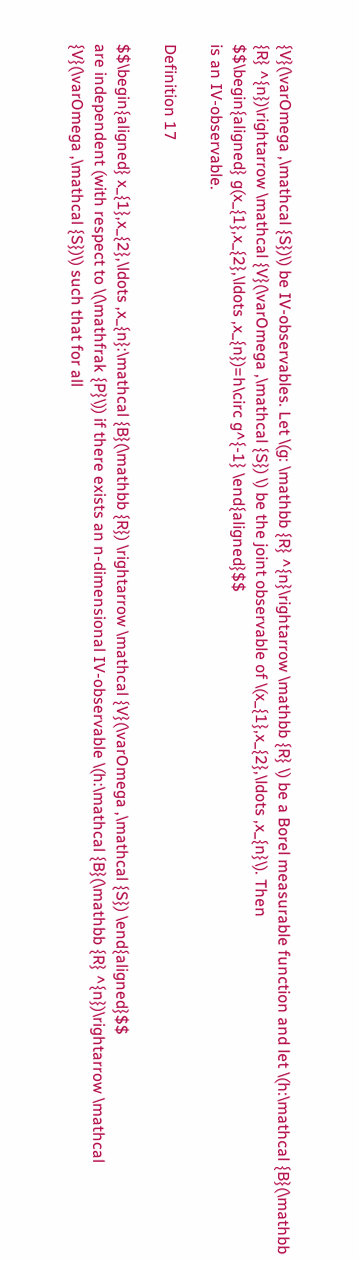{V}(\varOmega ,\mathcal {S})\) be IV-observables. Let \(g: \mathbb {R} ^{n}\rightarrow \mathbb {R} \) be a Borel measurable function and let \(h:\mathcal {B}(\mathbb {R} ^{n})\rightarrow \mathcal {V}(\varOmega ,\mathcal {S}) \) be the joint observable of \(x_{1},x_{2},\ldots ,x_{n}\). Then
$$\begin{aligned} g(x_{1},x_{2},\ldots ,x_{n})=h\circ g^{-1} \end{aligned}$$
is an IV-observable.

Definition 17

$$\begin{aligned} x_{1},x_{2},\ldots ,x_{n}:\mathcal {B}(\mathbb {R}) \rightarrow \mathcal {V}(\varOmega ,\mathcal {S}) \end{aligned}$$
are independent (with respect to \(\mathfrak {P}\)) if there exists an n-dimensional IV-observable \(h:\mathcal {B}(\mathbb {R} ^{n})\rightarrow \mathcal {V}(\varOmega ,\mathcal {S})\) such that for all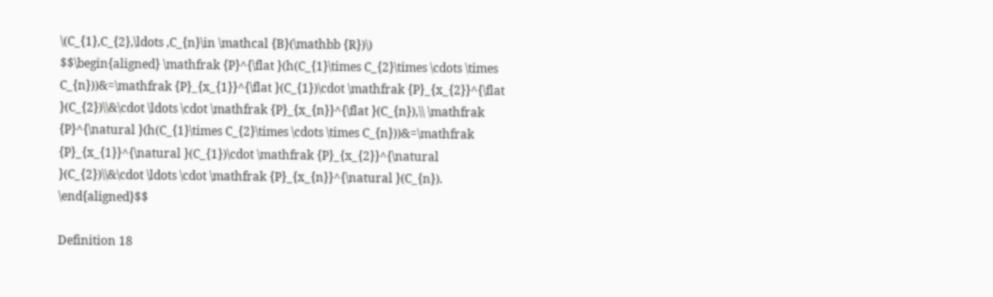\(C_{1},C_{2},\ldots ,C_{n}\in \mathcal {B}(\mathbb {R})\)
$$\begin{aligned} \mathfrak {P}^{\flat }(h(C_{1}\times C_{2}\times \cdots \times C_{n}))&=\mathfrak {P}_{x_{1}}^{\flat }(C_{1})\cdot \mathfrak {P}_{x_{2}}^{\flat }(C_{2})\\&\cdot \ldots \cdot \mathfrak {P}_{x_{n}}^{\flat }(C_{n}),\\ \mathfrak {P}^{\natural }(h(C_{1}\times C_{2}\times \cdots \times C_{n}))&=\mathfrak {P}_{x_{1}}^{\natural }(C_{1})\cdot \mathfrak {P}_{x_{2}}^{\natural }(C_{2})\\&\cdot \ldots \cdot \mathfrak {P}_{x_{n}}^{\natural }(C_{n}). \end{aligned}$$

Definition 18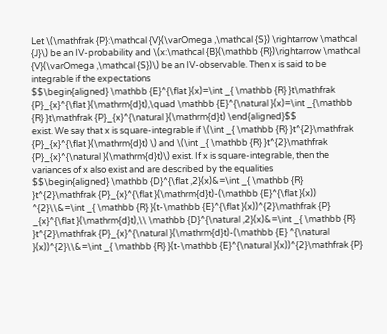Let \(\mathfrak {P}:\mathcal {V}(\varOmega ,\mathcal {S}) \rightarrow \mathcal {J}\) be an IV-probability and \(x:\mathcal {B}(\mathbb {R})\rightarrow \mathcal {V}(\varOmega ,\mathcal {S})\) be an IV-observable. Then x is said to be integrable if the expectations
$$\begin{aligned} \mathbb {E}^{\flat }(x)=\int _{ \mathbb {R} }t\mathfrak {P}_{x}^{\flat }(\mathrm{d}t),\quad \mathbb {E}^{\natural }(x)=\int _{\mathbb {R} }t\mathfrak {P}_{x}^{\natural }(\mathrm{d}t) \end{aligned}$$
exist. We say that x is square-integrable if \(\int _{ \mathbb {R} }t^{2}\mathfrak {P}_{x}^{\flat }(\mathrm{d}t) \) and \(\int _{ \mathbb {R} }t^{2}\mathfrak {P}_{x}^{\natural }(\mathrm{d}t)\) exist. If x is square-integrable, then the variances of x also exist and are described by the equalities
$$\begin{aligned} \mathbb {D}^{\flat ,2}(x)&=\int _{ \mathbb {R} }t^{2}\mathfrak {P}_{x}^{\flat }(\mathrm{d}t)-(\mathbb {E}^{\flat }(x)) ^{2}\\&=\int _{ \mathbb {R} }(t-\mathbb {E}^{\flat }(x))^{2}\mathfrak {P} _{x}^{\flat }(\mathrm{d}t),\\ \mathbb {D}^{\natural ,2}(x)&=\int _{ \mathbb {R} }t^{2}\mathfrak {P}_{x}^{\natural }(\mathrm{d}t)-(\mathbb {E} ^{\natural }(x))^{2}\\&=\int _{ \mathbb {R} }(t-\mathbb {E}^{\natural }(x))^{2}\mathfrak {P}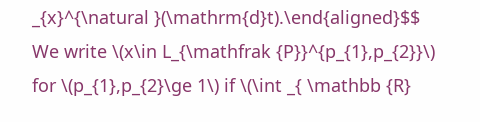_{x}^{\natural }(\mathrm{d}t).\end{aligned}$$
We write \(x\in L_{\mathfrak {P}}^{p_{1},p_{2}}\) for \(p_{1},p_{2}\ge 1\) if \(\int _{ \mathbb {R}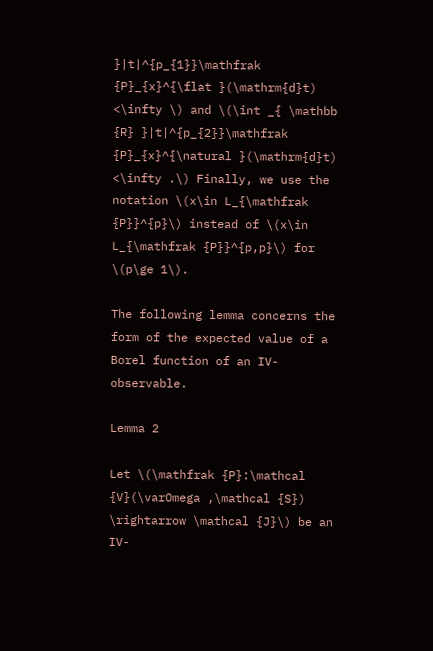}|t|^{p_{1}}\mathfrak {P}_{x}^{\flat }(\mathrm{d}t) <\infty \) and \(\int _{ \mathbb {R} }|t|^{p_{2}}\mathfrak {P}_{x}^{\natural }(\mathrm{d}t) <\infty .\) Finally, we use the notation \(x\in L_{\mathfrak {P}}^{p}\) instead of \(x\in L_{\mathfrak {P}}^{p,p}\) for \(p\ge 1\).

The following lemma concerns the form of the expected value of a Borel function of an IV-observable.

Lemma 2

Let \(\mathfrak {P}:\mathcal {V}(\varOmega ,\mathcal {S}) \rightarrow \mathcal {J}\) be an IV-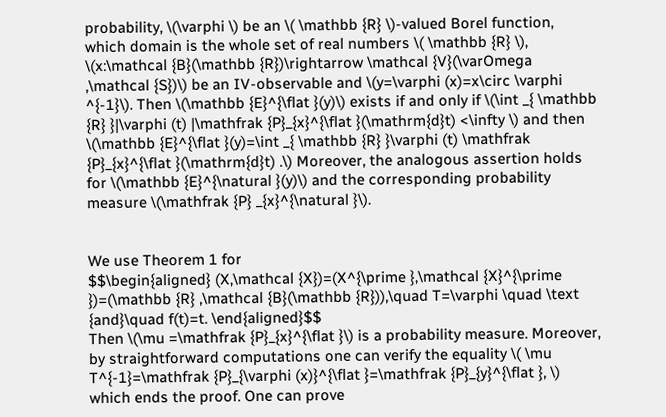probability, \(\varphi \) be an \( \mathbb {R} \)-valued Borel function, which domain is the whole set of real numbers \( \mathbb {R} \), \(x:\mathcal {B}(\mathbb {R})\rightarrow \mathcal {V}(\varOmega ,\mathcal {S})\) be an IV-observable and \(y=\varphi (x)=x\circ \varphi ^{-1}\). Then \(\mathbb {E}^{\flat }(y)\) exists if and only if \(\int _{ \mathbb {R} }|\varphi (t) |\mathfrak {P}_{x}^{\flat }(\mathrm{d}t) <\infty \) and then \(\mathbb {E}^{\flat }(y)=\int _{ \mathbb {R} }\varphi (t) \mathfrak {P}_{x}^{\flat }(\mathrm{d}t) .\) Moreover, the analogous assertion holds for \(\mathbb {E}^{\natural }(y)\) and the corresponding probability measure \(\mathfrak {P} _{x}^{\natural }\).


We use Theorem 1 for
$$\begin{aligned} (X,\mathcal {X})=(X^{\prime },\mathcal {X}^{\prime })=(\mathbb {R} ,\mathcal {B}(\mathbb {R})),\quad T=\varphi \quad \text {and}\quad f(t)=t. \end{aligned}$$
Then \(\mu =\mathfrak {P}_{x}^{\flat }\) is a probability measure. Moreover, by straightforward computations one can verify the equality \( \mu T^{-1}=\mathfrak {P}_{\varphi (x)}^{\flat }=\mathfrak {P}_{y}^{\flat }, \) which ends the proof. One can prove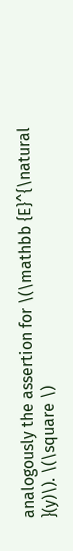analogously the assertion for \(\mathbb {E}^{\natural }(y)\). \(\square \)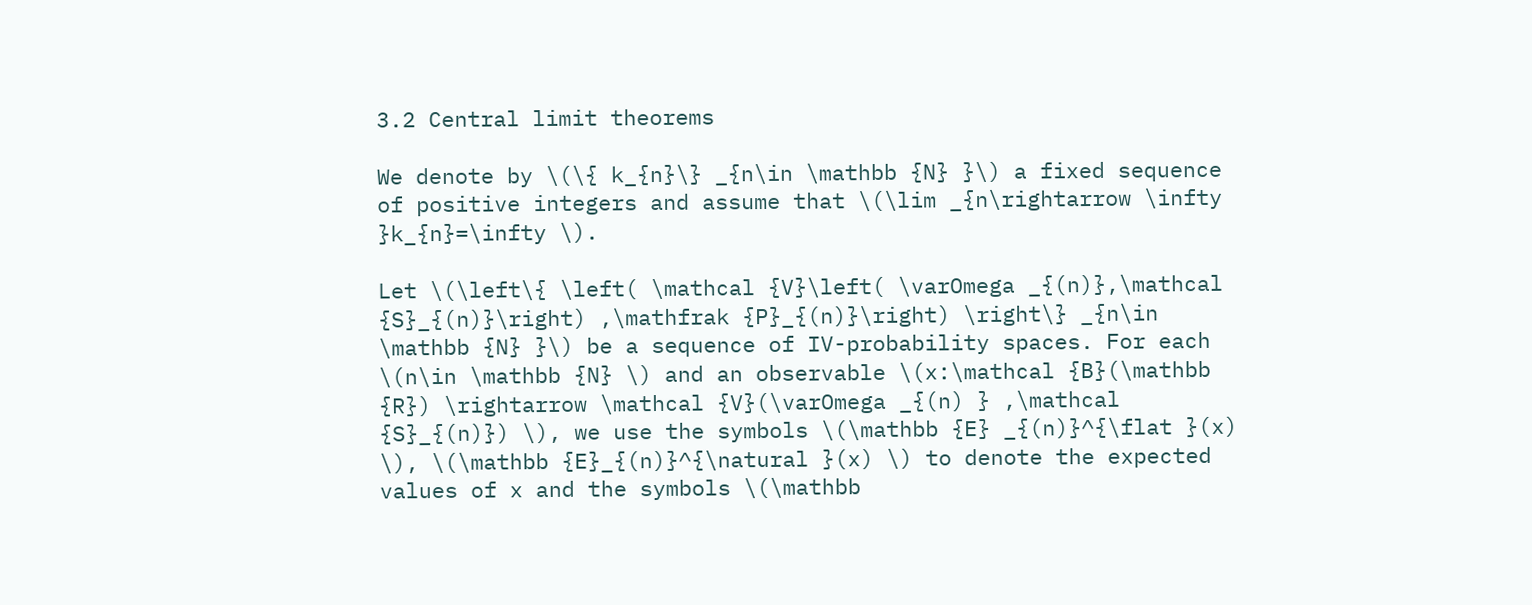3.2 Central limit theorems

We denote by \(\{ k_{n}\} _{n\in \mathbb {N} }\) a fixed sequence of positive integers and assume that \(\lim _{n\rightarrow \infty }k_{n}=\infty \).

Let \(\left\{ \left( \mathcal {V}\left( \varOmega _{(n)},\mathcal {S}_{(n)}\right) ,\mathfrak {P}_{(n)}\right) \right\} _{n\in \mathbb {N} }\) be a sequence of IV-probability spaces. For each \(n\in \mathbb {N} \) and an observable \(x:\mathcal {B}(\mathbb {R}) \rightarrow \mathcal {V}(\varOmega _{(n) } ,\mathcal {S}_{(n)}) \), we use the symbols \(\mathbb {E} _{(n)}^{\flat }(x) \), \(\mathbb {E}_{(n)}^{\natural }(x) \) to denote the expected values of x and the symbols \(\mathbb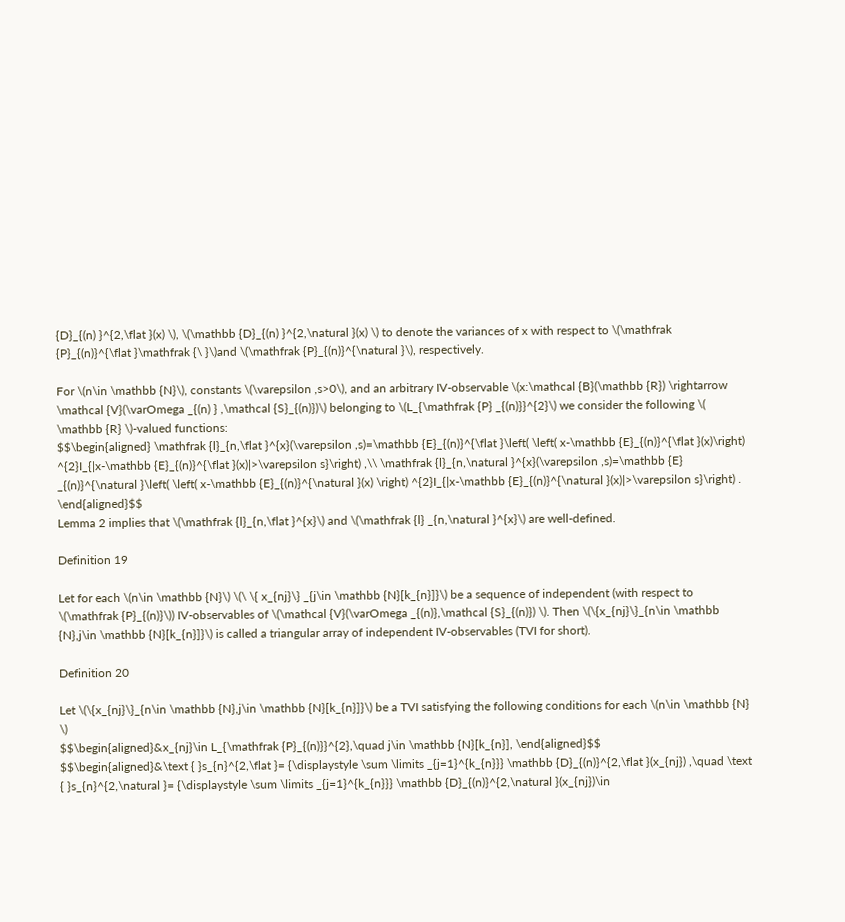{D}_{(n) }^{2,\flat }(x) \), \(\mathbb {D}_{(n) }^{2,\natural }(x) \) to denote the variances of x with respect to \(\mathfrak {P}_{(n)}^{\flat }\mathfrak {\ }\)and \(\mathfrak {P}_{(n)}^{\natural }\), respectively.

For \(n\in \mathbb {N}\), constants \(\varepsilon ,s>0\), and an arbitrary IV-observable \(x:\mathcal {B}(\mathbb {R}) \rightarrow \mathcal {V}(\varOmega _{(n) } ,\mathcal {S}_{(n)})\) belonging to \(L_{\mathfrak {P} _{(n)}}^{2}\) we consider the following \( \mathbb {R} \)-valued functions:
$$\begin{aligned} \mathfrak {l}_{n,\flat }^{x}(\varepsilon ,s)=\mathbb {E}_{(n)}^{\flat }\left( \left( x-\mathbb {E}_{(n)}^{\flat }(x)\right) ^{2}I_{|x-\mathbb {E}_{(n)}^{\flat }(x)|>\varepsilon s}\right) ,\\ \mathfrak {l}_{n,\natural }^{x}(\varepsilon ,s)=\mathbb {E} _{(n)}^{\natural }\left( \left( x-\mathbb {E}_{(n)}^{\natural }(x) \right) ^{2}I_{|x-\mathbb {E}_{(n)}^{\natural }(x)|>\varepsilon s}\right) . \end{aligned}$$
Lemma 2 implies that \(\mathfrak {l}_{n,\flat }^{x}\) and \(\mathfrak {l} _{n,\natural }^{x}\) are well-defined.

Definition 19

Let for each \(n\in \mathbb {N}\) \(\ \{ x_{nj}\} _{j\in \mathbb {N}[k_{n}]}\) be a sequence of independent (with respect to \(\mathfrak {P}_{(n)}\)) IV-observables of \(\mathcal {V}(\varOmega _{(n)},\mathcal {S}_{(n)}) \). Then \(\{x_{nj}\}_{n\in \mathbb {N},j\in \mathbb {N}[k_{n}]}\) is called a triangular array of independent IV-observables (TVI for short).

Definition 20

Let \(\{x_{nj}\}_{n\in \mathbb {N},j\in \mathbb {N}[k_{n}]}\) be a TVI satisfying the following conditions for each \(n\in \mathbb {N} \)
$$\begin{aligned}&x_{nj}\in L_{\mathfrak {P}_{(n)}}^{2},\quad j\in \mathbb {N}[k_{n}], \end{aligned}$$
$$\begin{aligned}&\text { }s_{n}^{2,\flat }= {\displaystyle \sum \limits _{j=1}^{k_{n}}} \mathbb {D}_{(n)}^{2,\flat }(x_{nj}) ,\quad \text { }s_{n}^{2,\natural }= {\displaystyle \sum \limits _{j=1}^{k_{n}}} \mathbb {D}_{(n)}^{2,\natural }(x_{nj})\in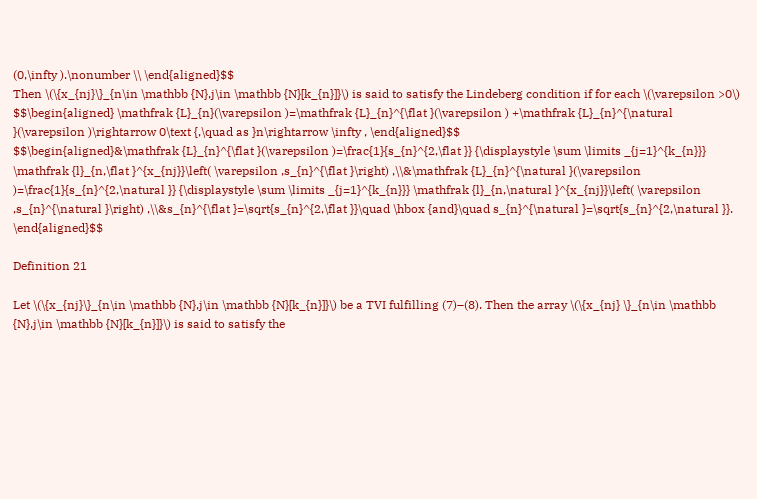(0,\infty ).\nonumber \\ \end{aligned}$$
Then \(\{x_{nj}\}_{n\in \mathbb {N},j\in \mathbb {N}[k_{n}]}\) is said to satisfy the Lindeberg condition if for each \(\varepsilon >0\)
$$\begin{aligned} \mathfrak {L}_{n}(\varepsilon )=\mathfrak {L}_{n}^{\flat }(\varepsilon ) +\mathfrak {L}_{n}^{\natural }(\varepsilon )\rightarrow 0\text {,\quad as }n\rightarrow \infty , \end{aligned}$$
$$\begin{aligned}&\mathfrak {L}_{n}^{\flat }(\varepsilon )=\frac{1}{s_{n}^{2,\flat }} {\displaystyle \sum \limits _{j=1}^{k_{n}}} \mathfrak {l}_{n,\flat }^{x_{nj}}\left( \varepsilon ,s_{n}^{\flat }\right) ,\\&\mathfrak {L}_{n}^{\natural }(\varepsilon )=\frac{1}{s_{n}^{2,\natural }} {\displaystyle \sum \limits _{j=1}^{k_{n}}} \mathfrak {l}_{n,\natural }^{x_{nj}}\left( \varepsilon ,s_{n}^{\natural }\right) ,\\&s_{n}^{\flat }=\sqrt{s_{n}^{2,\flat }}\quad \hbox {and}\quad s_{n}^{\natural }=\sqrt{s_{n}^{2,\natural }}. \end{aligned}$$

Definition 21

Let \(\{x_{nj}\}_{n\in \mathbb {N},j\in \mathbb {N}[k_{n}]}\) be a TVI fulfilling (7)–(8). Then the array \(\{x_{nj} \}_{n\in \mathbb {N},j\in \mathbb {N}[k_{n}]}\) is said to satisfy the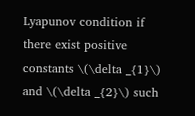Lyapunov condition if there exist positive constants \(\delta _{1}\) and \(\delta _{2}\) such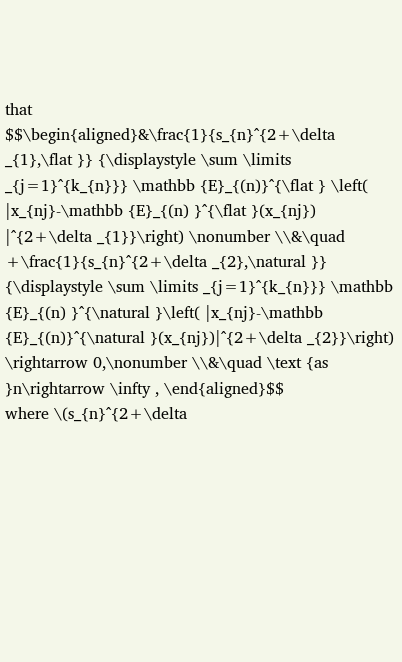that
$$\begin{aligned}&\frac{1}{s_{n}^{2+\delta _{1},\flat }} {\displaystyle \sum \limits _{j=1}^{k_{n}}} \mathbb {E}_{(n)}^{\flat } \left( |x_{nj}-\mathbb {E}_{(n) }^{\flat }(x_{nj}) |^{2+\delta _{1}}\right) \nonumber \\&\quad +\frac{1}{s_{n}^{2+\delta _{2},\natural }} {\displaystyle \sum \limits _{j=1}^{k_{n}}} \mathbb {E}_{(n) }^{\natural }\left( |x_{nj}-\mathbb {E}_{(n)}^{\natural }(x_{nj})|^{2+\delta _{2}}\right) \rightarrow 0,\nonumber \\&\quad \text {as }n\rightarrow \infty , \end{aligned}$$
where \(s_{n}^{2+\delta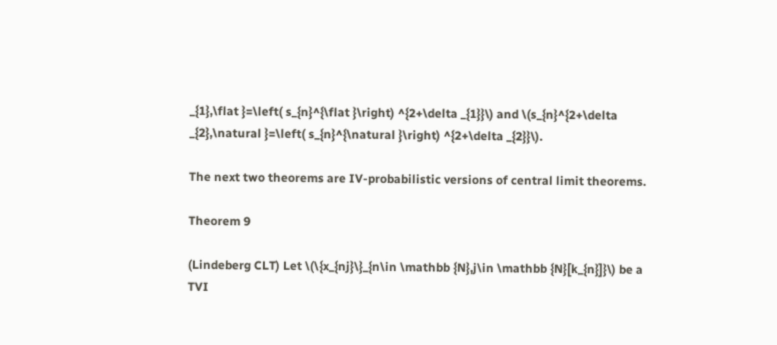_{1},\flat }=\left( s_{n}^{\flat }\right) ^{2+\delta _{1}}\) and \(s_{n}^{2+\delta _{2},\natural }=\left( s_{n}^{\natural }\right) ^{2+\delta _{2}}\).

The next two theorems are IV-probabilistic versions of central limit theorems.

Theorem 9

(Lindeberg CLT) Let \(\{x_{nj}\}_{n\in \mathbb {N},j\in \mathbb {N}[k_{n}]}\) be a TVI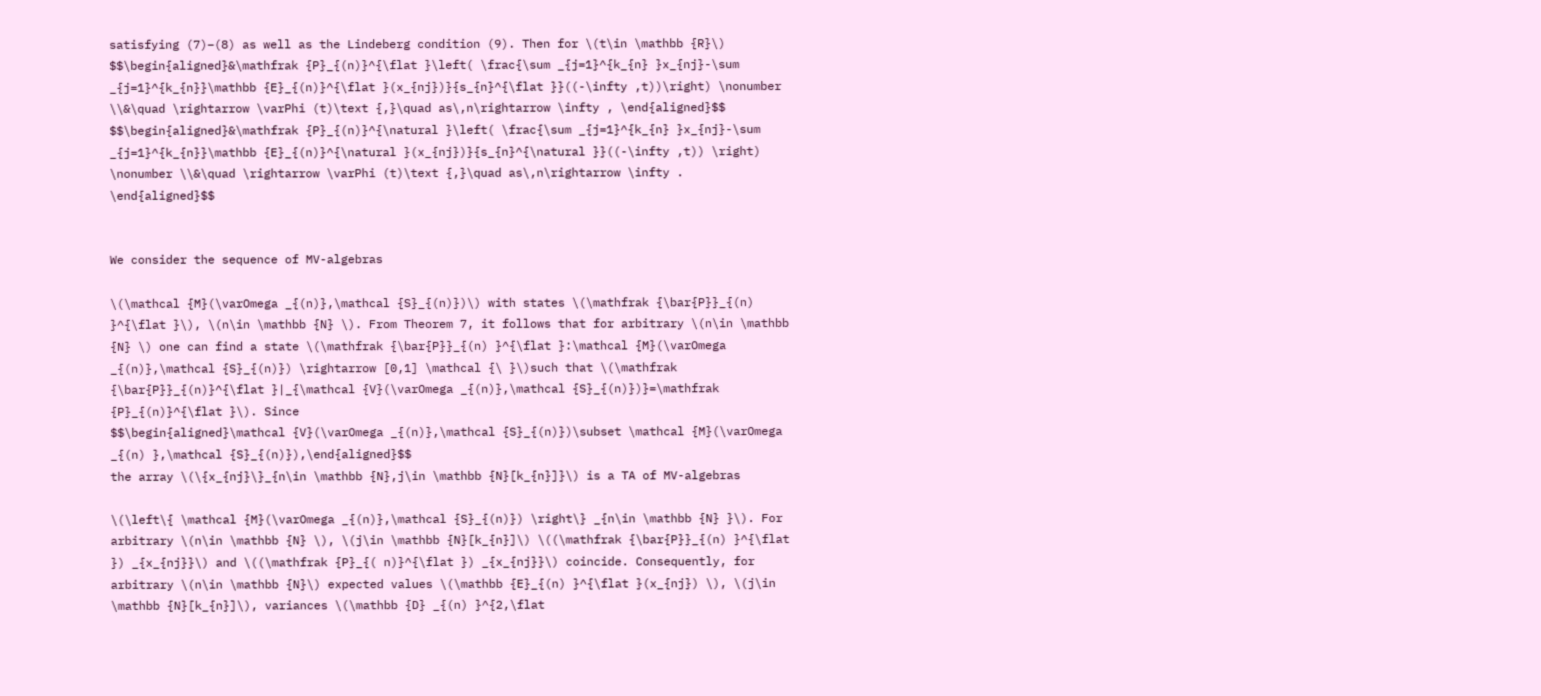satisfying (7)–(8) as well as the Lindeberg condition (9). Then for \(t\in \mathbb {R}\)
$$\begin{aligned}&\mathfrak {P}_{(n)}^{\flat }\left( \frac{\sum _{j=1}^{k_{n} }x_{nj}-\sum _{j=1}^{k_{n}}\mathbb {E}_{(n)}^{\flat }(x_{nj})}{s_{n}^{\flat }}((-\infty ,t))\right) \nonumber \\&\quad \rightarrow \varPhi (t)\text {,}\quad as\,n\rightarrow \infty , \end{aligned}$$
$$\begin{aligned}&\mathfrak {P}_{(n)}^{\natural }\left( \frac{\sum _{j=1}^{k_{n} }x_{nj}-\sum _{j=1}^{k_{n}}\mathbb {E}_{(n)}^{\natural }(x_{nj})}{s_{n}^{\natural }}((-\infty ,t)) \right) \nonumber \\&\quad \rightarrow \varPhi (t)\text {,}\quad as\,n\rightarrow \infty . \end{aligned}$$


We consider the sequence of MV-algebras

\(\mathcal {M}(\varOmega _{(n)},\mathcal {S}_{(n)})\) with states \(\mathfrak {\bar{P}}_{(n) }^{\flat }\), \(n\in \mathbb {N} \). From Theorem 7, it follows that for arbitrary \(n\in \mathbb {N} \) one can find a state \(\mathfrak {\bar{P}}_{(n) }^{\flat }:\mathcal {M}(\varOmega _{(n)},\mathcal {S}_{(n)}) \rightarrow [0,1] \mathcal {\ }\)such that \(\mathfrak {\bar{P}}_{(n)}^{\flat }|_{\mathcal {V}(\varOmega _{(n)},\mathcal {S}_{(n)})}=\mathfrak {P}_{(n)}^{\flat }\). Since
$$\begin{aligned}\mathcal {V}(\varOmega _{(n)},\mathcal {S}_{(n)})\subset \mathcal {M}(\varOmega _{(n) },\mathcal {S}_{(n)}),\end{aligned}$$
the array \(\{x_{nj}\}_{n\in \mathbb {N},j\in \mathbb {N}[k_{n}]}\) is a TA of MV-algebras

\(\left\{ \mathcal {M}(\varOmega _{(n)},\mathcal {S}_{(n)}) \right\} _{n\in \mathbb {N} }\). For arbitrary \(n\in \mathbb {N} \), \(j\in \mathbb {N}[k_{n}]\) \((\mathfrak {\bar{P}}_{(n) }^{\flat }) _{x_{nj}}\) and \((\mathfrak {P}_{( n)}^{\flat }) _{x_{nj}}\) coincide. Consequently, for arbitrary \(n\in \mathbb {N}\) expected values \(\mathbb {E}_{(n) }^{\flat }(x_{nj}) \), \(j\in \mathbb {N}[k_{n}]\), variances \(\mathbb {D} _{(n) }^{2,\flat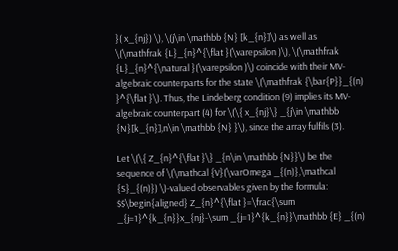}( x_{nj}) \), \(j\in \mathbb {N} [k_{n}]\) as well as \(\mathfrak {L}_{n}^{\flat }(\varepsilon )\), \(\mathfrak {L}_{n}^{\natural }(\varepsilon )\) coincide with their MV-algebraic counterparts for the state \(\mathfrak {\bar{P}}_{(n) }^{\flat }\). Thus, the Lindeberg condition (9) implies its MV-algebraic counterpart (4) for \(\{ x_{nj}\} _{j\in \mathbb {N}[k_{n}],n\in \mathbb {N} }\), since the array fulfils (3).

Let \(\{ Z_{n}^{\flat }\} _{n\in \mathbb {N}}\) be the sequence of \(\mathcal {V}(\varOmega _{(n)},\mathcal {S}_{(n)}) \)-valued observables given by the formula:
$$\begin{aligned} Z_{n}^{\flat }=\frac{\sum _{j=1}^{k_{n}}x_{nj}-\sum _{j=1}^{k_{n}}\mathbb {E} _{(n)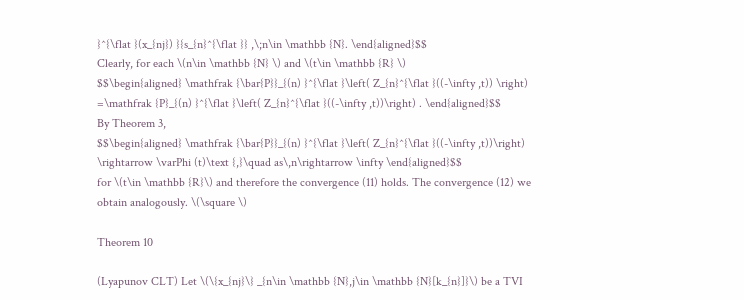}^{\flat }(x_{nj}) }{s_{n}^{\flat }} ,\;n\in \mathbb {N}. \end{aligned}$$
Clearly, for each \(n\in \mathbb {N} \) and \(t\in \mathbb {R} \)
$$\begin{aligned} \mathfrak {\bar{P}}_{(n) }^{\flat }\left( Z_{n}^{\flat }((-\infty ,t)) \right) =\mathfrak {P}_{(n) }^{\flat }\left( Z_{n}^{\flat }((-\infty ,t))\right) . \end{aligned}$$
By Theorem 3,
$$\begin{aligned} \mathfrak {\bar{P}}_{(n) }^{\flat }\left( Z_{n}^{\flat }((-\infty ,t))\right) \rightarrow \varPhi (t)\text {,}\quad as\,n\rightarrow \infty \end{aligned}$$
for \(t\in \mathbb {R}\) and therefore the convergence (11) holds. The convergence (12) we obtain analogously. \(\square \)

Theorem 10

(Lyapunov CLT) Let \(\{x_{nj}\} _{n\in \mathbb {N},j\in \mathbb {N}[k_{n}]}\) be a TVI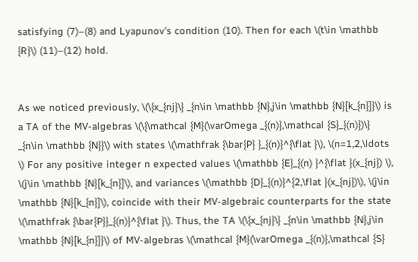satisfying (7)–(8) and Lyapunov’s condition (10). Then for each \(t\in \mathbb {R}\) (11)–(12) hold.


As we noticed previously, \(\{x_{nj}\} _{n\in \mathbb {N},j\in \mathbb {N}[k_{n}]}\) is a TA of the MV-algebras \(\{\mathcal {M}(\varOmega _{(n)},\mathcal {S}_{(n)})\} _{n\in \mathbb {N}}\) with states \(\mathfrak {\bar{P} }_{(n)}^{\flat }\), \(n=1,2,\ldots \) For any positive integer n expected values \(\mathbb {E}_{(n) }^{\flat }(x_{nj}) \), \(j\in \mathbb {N}[k_{n}]\), and variances \(\mathbb {D}_{(n)}^{2,\flat }(x_{nj})\), \(j\in \mathbb {N}[k_{n}]\), coincide with their MV-algebraic counterparts for the state \(\mathfrak {\bar{P}}_{(n)}^{\flat }\). Thus, the TA \(\{x_{nj}\} _{n\in \mathbb {N},j\in \mathbb {N}[k_{n}]}\) of MV-algebras \(\mathcal {M}(\varOmega _{(n)},\mathcal {S}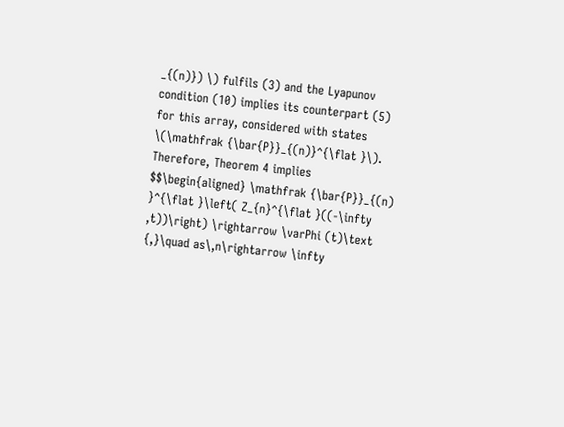_{(n)}) \) fulfils (3) and the Lyapunov condition (10) implies its counterpart (5) for this array, considered with states \(\mathfrak {\bar{P}}_{(n)}^{\flat }\). Therefore, Theorem 4 implies
$$\begin{aligned} \mathfrak {\bar{P}}_{(n) }^{\flat }\left( Z_{n}^{\flat }((-\infty ,t))\right) \rightarrow \varPhi (t)\text {,}\quad as\,n\rightarrow \infty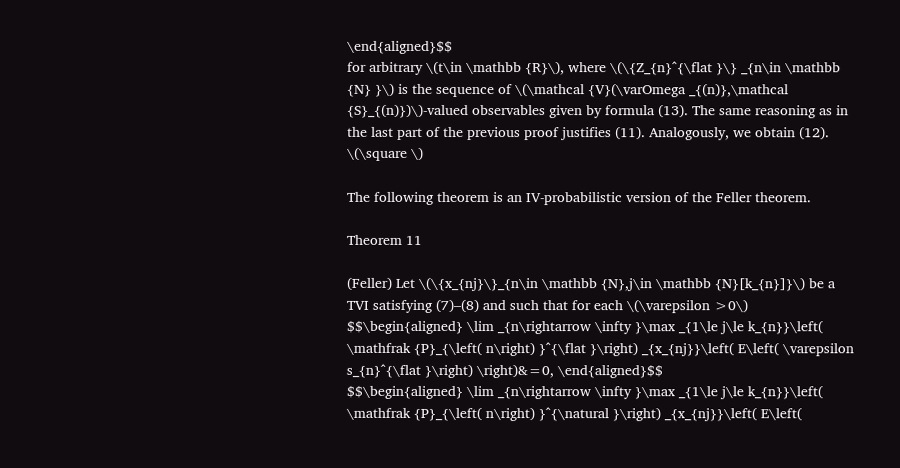\end{aligned}$$
for arbitrary \(t\in \mathbb {R}\), where \(\{Z_{n}^{\flat }\} _{n\in \mathbb {N} }\) is the sequence of \(\mathcal {V}(\varOmega _{(n)},\mathcal {S}_{(n)})\)-valued observables given by formula (13). The same reasoning as in the last part of the previous proof justifies (11). Analogously, we obtain (12). \(\square \)

The following theorem is an IV-probabilistic version of the Feller theorem.

Theorem 11

(Feller) Let \(\{x_{nj}\}_{n\in \mathbb {N},j\in \mathbb {N}[k_{n}]}\) be a TVI satisfying (7)–(8) and such that for each \(\varepsilon >0\)
$$\begin{aligned} \lim _{n\rightarrow \infty }\max _{1\le j\le k_{n}}\left( \mathfrak {P}_{\left( n\right) }^{\flat }\right) _{x_{nj}}\left( E\left( \varepsilon s_{n}^{\flat }\right) \right)&=0, \end{aligned}$$
$$\begin{aligned} \lim _{n\rightarrow \infty }\max _{1\le j\le k_{n}}\left( \mathfrak {P}_{\left( n\right) }^{\natural }\right) _{x_{nj}}\left( E\left(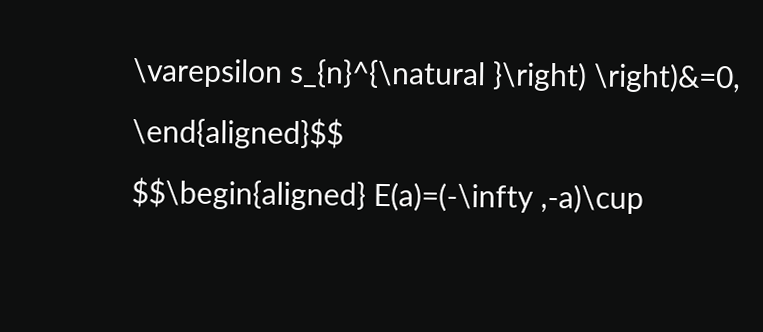\varepsilon s_{n}^{\natural }\right) \right)&=0, \end{aligned}$$
$$\begin{aligned} E(a)=(-\infty ,-a)\cup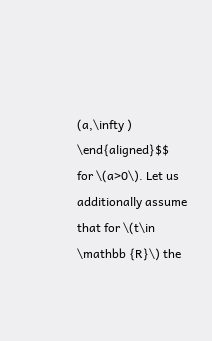(a,\infty ) \end{aligned}$$
for \(a>0\). Let us additionally assume that for \(t\in \mathbb {R}\) the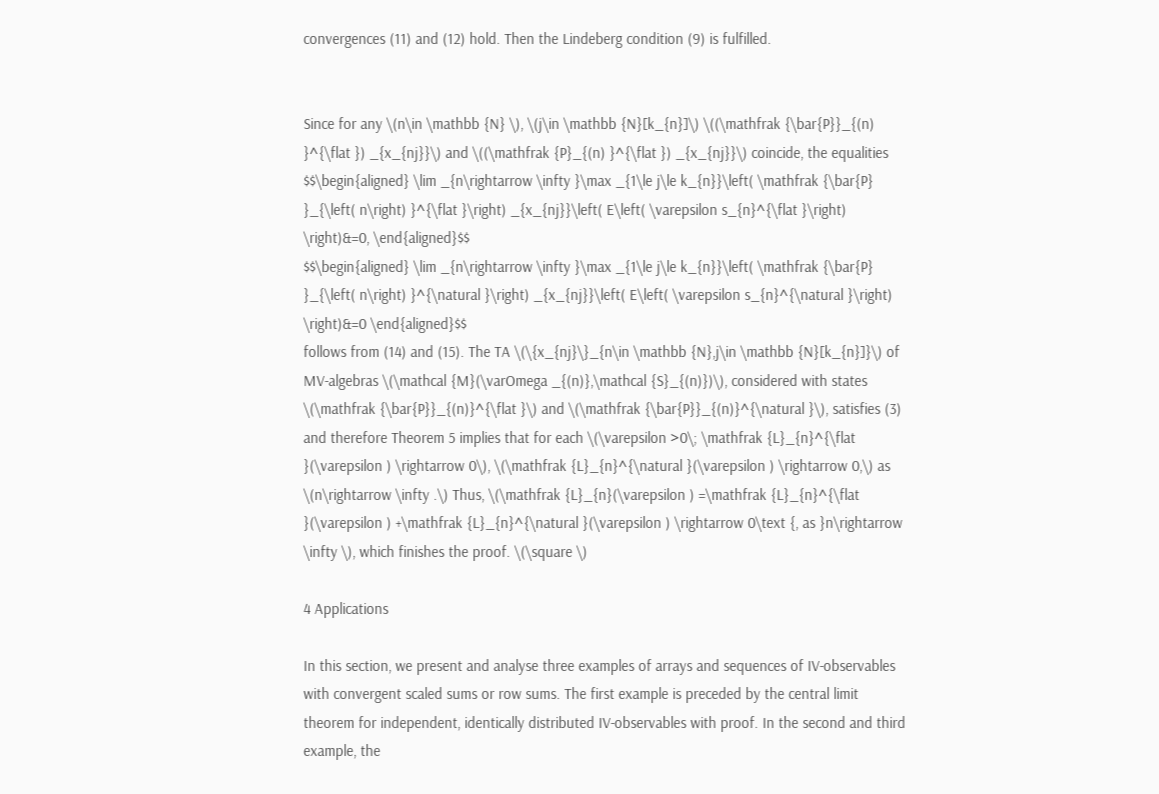convergences (11) and (12) hold. Then the Lindeberg condition (9) is fulfilled.


Since for any \(n\in \mathbb {N} \), \(j\in \mathbb {N}[k_{n}]\) \((\mathfrak {\bar{P}}_{(n) }^{\flat }) _{x_{nj}}\) and \((\mathfrak {P}_{(n) }^{\flat }) _{x_{nj}}\) coincide, the equalities
$$\begin{aligned} \lim _{n\rightarrow \infty }\max _{1\le j\le k_{n}}\left( \mathfrak {\bar{P} }_{\left( n\right) }^{\flat }\right) _{x_{nj}}\left( E\left( \varepsilon s_{n}^{\flat }\right) \right)&=0, \end{aligned}$$
$$\begin{aligned} \lim _{n\rightarrow \infty }\max _{1\le j\le k_{n}}\left( \mathfrak {\bar{P} }_{\left( n\right) }^{\natural }\right) _{x_{nj}}\left( E\left( \varepsilon s_{n}^{\natural }\right) \right)&=0 \end{aligned}$$
follows from (14) and (15). The TA \(\{x_{nj}\}_{n\in \mathbb {N},j\in \mathbb {N}[k_{n}]}\) of MV-algebras \(\mathcal {M}(\varOmega _{(n)},\mathcal {S}_{(n)})\), considered with states \(\mathfrak {\bar{P}}_{(n)}^{\flat }\) and \(\mathfrak {\bar{P}}_{(n)}^{\natural }\), satisfies (3) and therefore Theorem 5 implies that for each \(\varepsilon >0\; \mathfrak {L}_{n}^{\flat }(\varepsilon ) \rightarrow 0\), \(\mathfrak {L}_{n}^{\natural }(\varepsilon ) \rightarrow 0,\) as \(n\rightarrow \infty .\) Thus, \(\mathfrak {L}_{n}(\varepsilon ) =\mathfrak {L}_{n}^{\flat }(\varepsilon ) +\mathfrak {L}_{n}^{\natural }(\varepsilon ) \rightarrow 0\text {, as }n\rightarrow \infty \), which finishes the proof. \(\square \)

4 Applications

In this section, we present and analyse three examples of arrays and sequences of IV-observables with convergent scaled sums or row sums. The first example is preceded by the central limit theorem for independent, identically distributed IV-observables with proof. In the second and third example, the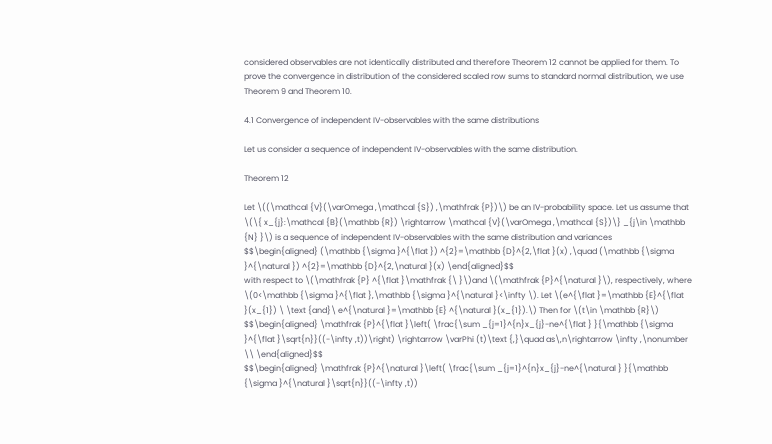considered observables are not identically distributed and therefore Theorem 12 cannot be applied for them. To prove the convergence in distribution of the considered scaled row sums to standard normal distribution, we use Theorem 9 and Theorem 10.

4.1 Convergence of independent IV-observables with the same distributions

Let us consider a sequence of independent IV-observables with the same distribution.

Theorem 12

Let \((\mathcal {V}(\varOmega ,\mathcal {S}) ,\mathfrak {P})\) be an IV-probability space. Let us assume that \(\{ x_{j}:\mathcal {B}(\mathbb {R}) \rightarrow \mathcal {V}(\varOmega ,\mathcal {S})\} _{j\in \mathbb {N} }\) is a sequence of independent IV-observables with the same distribution and variances
$$\begin{aligned} (\mathbb {\sigma }^{\flat }) ^{2}=\mathbb {D}^{2,\flat }(x) ,\quad (\mathbb {\sigma }^{\natural }) ^{2}=\mathbb {D}^{2,\natural }(x) \end{aligned}$$
with respect to \(\mathfrak {P} ^{\flat }\mathfrak {\ }\)and \(\mathfrak {P}^{\natural }\), respectively, where \(0<\mathbb {\sigma }^{\flat },\mathbb {\sigma }^{\natural }<\infty \). Let \(e^{\flat }=\mathbb {E}^{\flat }(x_{1}) \ \text {and}\ e^{\natural }=\mathbb {E} ^{\natural }(x_{1}).\) Then for \(t\in \mathbb {R}\)
$$\begin{aligned} \mathfrak {P}^{\flat }\left( \frac{\sum _{j=1}^{n}x_{j}-ne^{\flat } }{\mathbb {\sigma }^{\flat }\sqrt{n}}((-\infty ,t))\right) \rightarrow \varPhi (t)\text {,}\quad as\,n\rightarrow \infty ,\nonumber \\ \end{aligned}$$
$$\begin{aligned} \mathfrak {P}^{\natural }\left( \frac{\sum _{j=1}^{n}x_{j}-ne^{\natural } }{\mathbb {\sigma }^{\natural }\sqrt{n}}((-\infty ,t))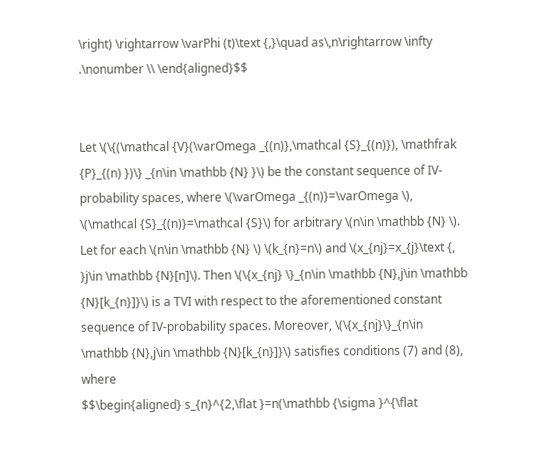\right) \rightarrow \varPhi (t)\text {,}\quad as\,n\rightarrow \infty .\nonumber \\ \end{aligned}$$


Let \(\{(\mathcal {V}(\varOmega _{(n)},\mathcal {S}_{(n)}), \mathfrak {P}_{(n) })\} _{n\in \mathbb {N} }\) be the constant sequence of IV-probability spaces, where \(\varOmega _{(n)}=\varOmega \), \(\mathcal {S}_{(n)}=\mathcal {S}\) for arbitrary \(n\in \mathbb {N} \). Let for each \(n\in \mathbb {N} \) \(k_{n}=n\) and \(x_{nj}=x_{j}\text {, }j\in \mathbb {N}[n]\). Then \(\{x_{nj} \}_{n\in \mathbb {N},j\in \mathbb {N}[k_{n}]}\) is a TVI with respect to the aforementioned constant sequence of IV-probability spaces. Moreover, \(\{x_{nj}\}_{n\in \mathbb {N},j\in \mathbb {N}[k_{n}]}\) satisfies conditions (7) and (8), where
$$\begin{aligned} s_{n}^{2,\flat }=n(\mathbb {\sigma }^{\flat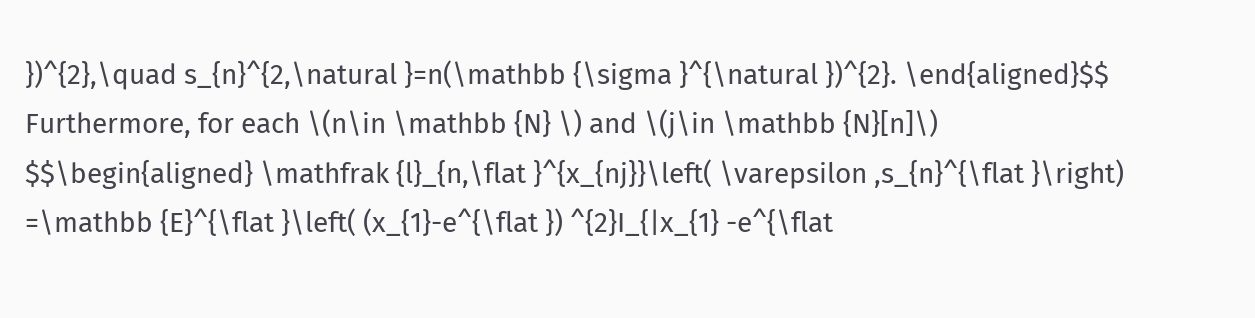})^{2},\quad s_{n}^{2,\natural }=n(\mathbb {\sigma }^{\natural })^{2}. \end{aligned}$$
Furthermore, for each \(n\in \mathbb {N} \) and \(j\in \mathbb {N}[n]\)
$$\begin{aligned} \mathfrak {l}_{n,\flat }^{x_{nj}}\left( \varepsilon ,s_{n}^{\flat }\right) =\mathbb {E}^{\flat }\left( (x_{1}-e^{\flat }) ^{2}I_{|x_{1} -e^{\flat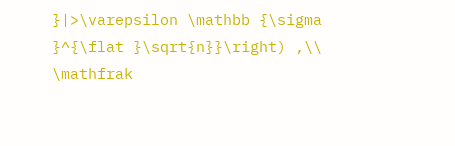}|>\varepsilon \mathbb {\sigma }^{\flat }\sqrt{n}}\right) ,\\ \mathfrak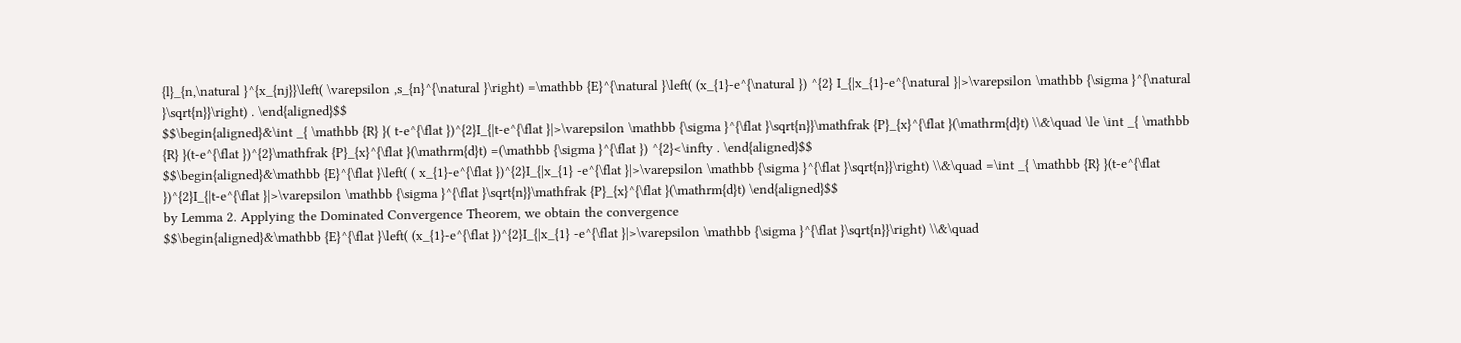{l}_{n,\natural }^{x_{nj}}\left( \varepsilon ,s_{n}^{\natural }\right) =\mathbb {E}^{\natural }\left( (x_{1}-e^{\natural }) ^{2} I_{|x_{1}-e^{\natural }|>\varepsilon \mathbb {\sigma }^{\natural }\sqrt{n}}\right) . \end{aligned}$$
$$\begin{aligned}&\int _{ \mathbb {R} }( t-e^{\flat })^{2}I_{|t-e^{\flat }|>\varepsilon \mathbb {\sigma }^{\flat }\sqrt{n}}\mathfrak {P}_{x}^{\flat }(\mathrm{d}t) \\&\quad \le \int _{ \mathbb {R} }(t-e^{\flat })^{2}\mathfrak {P}_{x}^{\flat }(\mathrm{d}t) =(\mathbb {\sigma }^{\flat }) ^{2}<\infty . \end{aligned}$$
$$\begin{aligned}&\mathbb {E}^{\flat }\left( ( x_{1}-e^{\flat })^{2}I_{|x_{1} -e^{\flat }|>\varepsilon \mathbb {\sigma }^{\flat }\sqrt{n}}\right) \\&\quad =\int _{ \mathbb {R} }(t-e^{\flat })^{2}I_{|t-e^{\flat }|>\varepsilon \mathbb {\sigma }^{\flat }\sqrt{n}}\mathfrak {P}_{x}^{\flat }(\mathrm{d}t) \end{aligned}$$
by Lemma 2. Applying the Dominated Convergence Theorem, we obtain the convergence
$$\begin{aligned}&\mathbb {E}^{\flat }\left( (x_{1}-e^{\flat })^{2}I_{|x_{1} -e^{\flat }|>\varepsilon \mathbb {\sigma }^{\flat }\sqrt{n}}\right) \\&\quad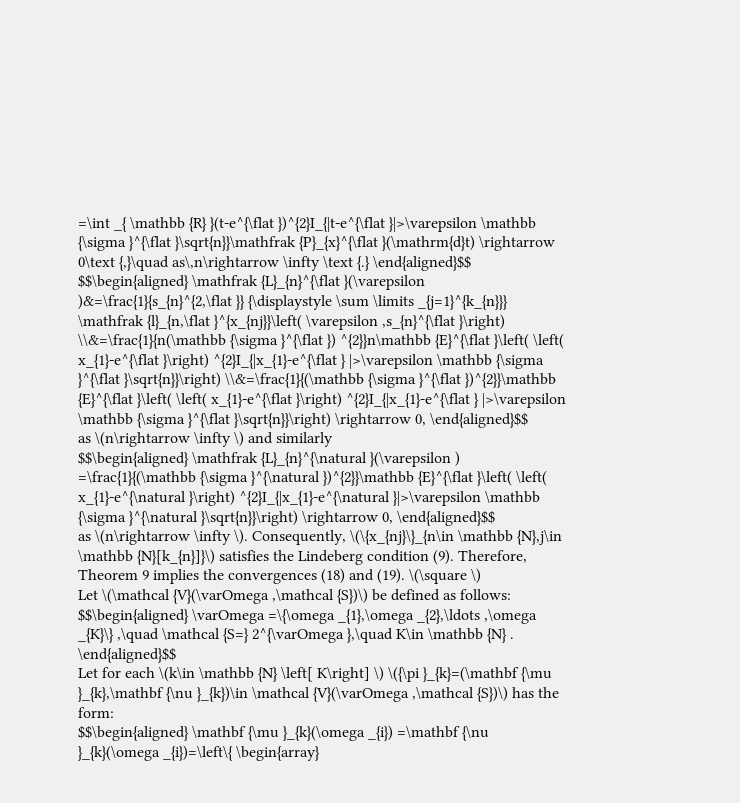=\int _{ \mathbb {R} }(t-e^{\flat })^{2}I_{|t-e^{\flat }|>\varepsilon \mathbb {\sigma }^{\flat }\sqrt{n}}\mathfrak {P}_{x}^{\flat }(\mathrm{d}t) \rightarrow 0\text {,}\quad as\,n\rightarrow \infty \text {.} \end{aligned}$$
$$\begin{aligned} \mathfrak {L}_{n}^{\flat }(\varepsilon )&=\frac{1}{s_{n}^{2,\flat }} {\displaystyle \sum \limits _{j=1}^{k_{n}}} \mathfrak {l}_{n,\flat }^{x_{nj}}\left( \varepsilon ,s_{n}^{\flat }\right) \\&=\frac{1}{n(\mathbb {\sigma }^{\flat }) ^{2}}n\mathbb {E}^{\flat }\left( \left( x_{1}-e^{\flat }\right) ^{2}I_{|x_{1}-e^{\flat } |>\varepsilon \mathbb {\sigma }^{\flat }\sqrt{n}}\right) \\&=\frac{1}{(\mathbb {\sigma }^{\flat })^{2}}\mathbb {E}^{\flat }\left( \left( x_{1}-e^{\flat }\right) ^{2}I_{|x_{1}-e^{\flat } |>\varepsilon \mathbb {\sigma }^{\flat }\sqrt{n}}\right) \rightarrow 0, \end{aligned}$$
as \(n\rightarrow \infty \) and similarly
$$\begin{aligned} \mathfrak {L}_{n}^{\natural }(\varepsilon ) =\frac{1}{(\mathbb {\sigma }^{\natural })^{2}}\mathbb {E}^{\flat }\left( \left( x_{1}-e^{\natural }\right) ^{2}I_{|x_{1}-e^{\natural }|>\varepsilon \mathbb {\sigma }^{\natural }\sqrt{n}}\right) \rightarrow 0, \end{aligned}$$
as \(n\rightarrow \infty \). Consequently, \(\{x_{nj}\}_{n\in \mathbb {N},j\in \mathbb {N}[k_{n}]}\) satisfies the Lindeberg condition (9). Therefore, Theorem 9 implies the convergences (18) and (19). \(\square \)
Let \(\mathcal {V}(\varOmega ,\mathcal {S})\) be defined as follows:
$$\begin{aligned} \varOmega =\{\omega _{1},\omega _{2},\ldots ,\omega _{K}\} ,\quad \mathcal {S=} 2^{\varOmega },\quad K\in \mathbb {N} . \end{aligned}$$
Let for each \(k\in \mathbb {N} \left[ K\right] \) \({\pi }_{k}=(\mathbf {\mu }_{k},\mathbf {\nu }_{k})\in \mathcal {V}(\varOmega ,\mathcal {S})\) has the form:
$$\begin{aligned} \mathbf {\mu }_{k}(\omega _{i}) =\mathbf {\nu }_{k}(\omega _{i})=\left\{ \begin{array}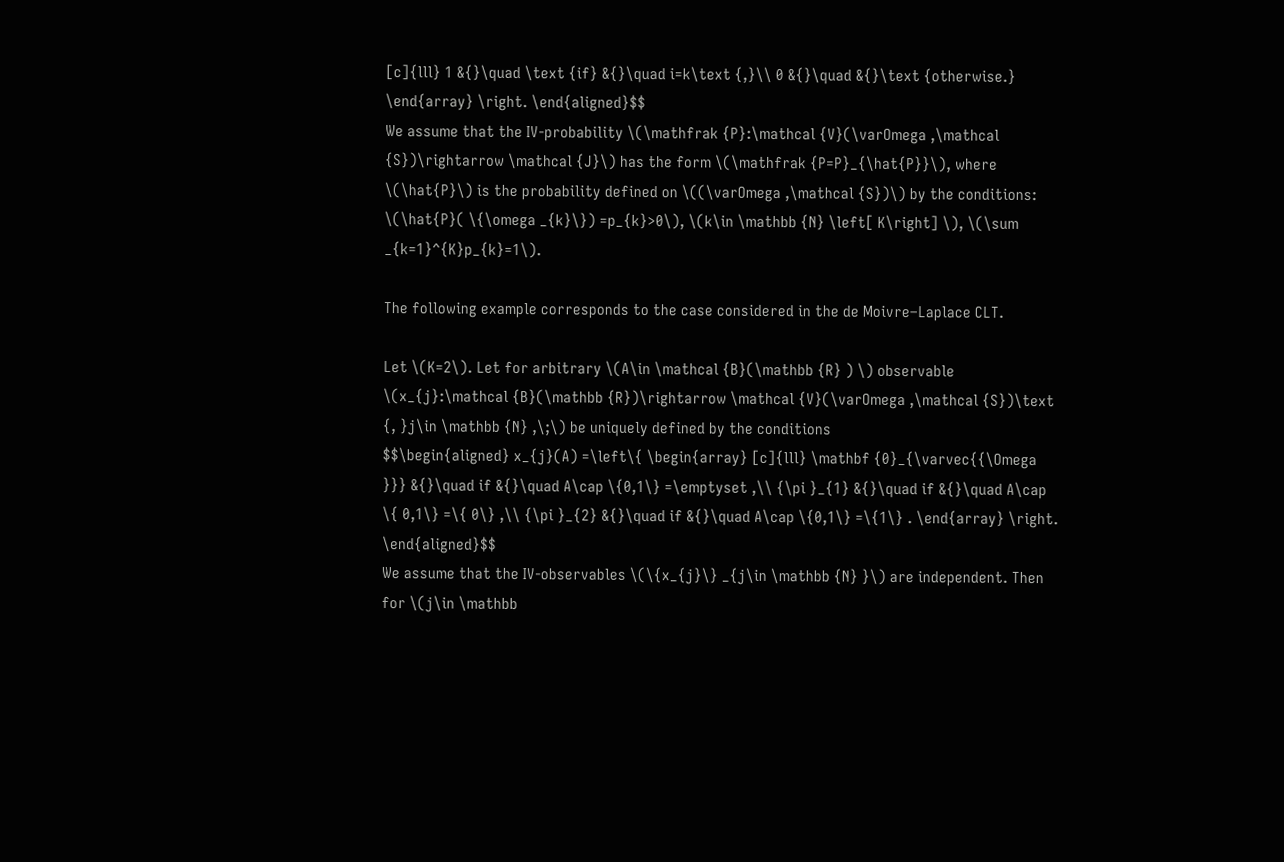[c]{lll} 1 &{}\quad \text {if} &{}\quad i=k\text {,}\\ 0 &{}\quad &{}\text {otherwise.} \end{array} \right. \end{aligned}$$
We assume that the IV-probability \(\mathfrak {P}:\mathcal {V}(\varOmega ,\mathcal {S})\rightarrow \mathcal {J}\) has the form \(\mathfrak {P=P}_{\hat{P}}\), where \(\hat{P}\) is the probability defined on \((\varOmega ,\mathcal {S})\) by the conditions: \(\hat{P}( \{\omega _{k}\}) =p_{k}>0\), \(k\in \mathbb {N} \left[ K\right] \), \(\sum _{k=1}^{K}p_{k}=1\).

The following example corresponds to the case considered in the de Moivre–Laplace CLT.

Let \(K=2\). Let for arbitrary \(A\in \mathcal {B}(\mathbb {R} ) \) observable \(x_{j}:\mathcal {B}(\mathbb {R})\rightarrow \mathcal {V}(\varOmega ,\mathcal {S})\text {, }j\in \mathbb {N} ,\;\) be uniquely defined by the conditions
$$\begin{aligned} x_{j}(A) =\left\{ \begin{array} [c]{lll} \mathbf {0}_{\varvec{{\Omega }}} &{}\quad if &{}\quad A\cap \{0,1\} =\emptyset ,\\ {\pi }_{1} &{}\quad if &{}\quad A\cap \{ 0,1\} =\{ 0\} ,\\ {\pi }_{2} &{}\quad if &{}\quad A\cap \{0,1\} =\{1\} . \end{array} \right. \end{aligned}$$
We assume that the IV-observables \(\{x_{j}\} _{j\in \mathbb {N} }\) are independent. Then for \(j\in \mathbb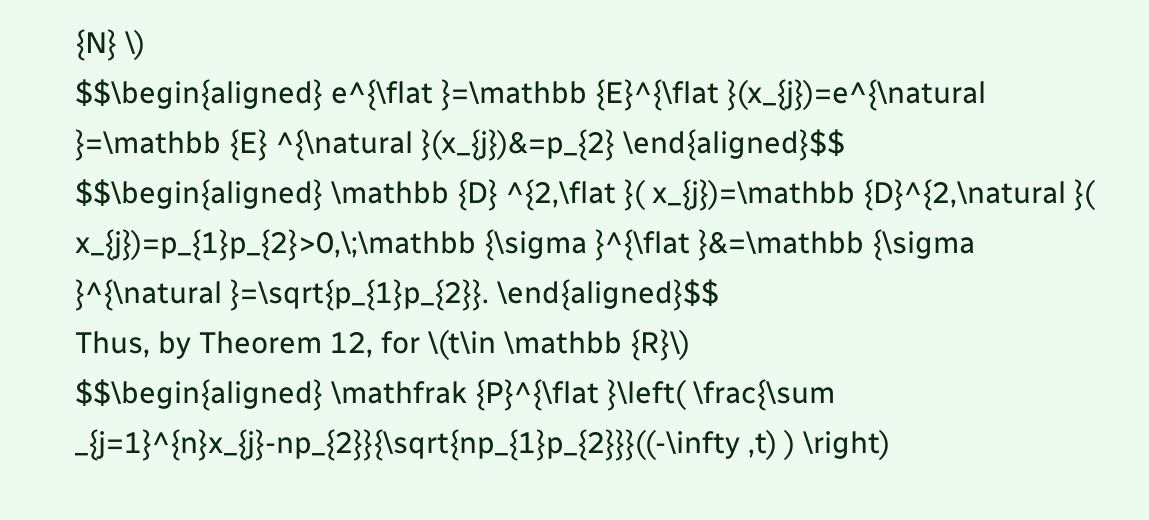{N} \)
$$\begin{aligned} e^{\flat }=\mathbb {E}^{\flat }(x_{j})=e^{\natural }=\mathbb {E} ^{\natural }(x_{j})&=p_{2} \end{aligned}$$
$$\begin{aligned} \mathbb {D} ^{2,\flat }( x_{j})=\mathbb {D}^{2,\natural }( x_{j})=p_{1}p_{2}>0,\;\mathbb {\sigma }^{\flat }&=\mathbb {\sigma }^{\natural }=\sqrt{p_{1}p_{2}}. \end{aligned}$$
Thus, by Theorem 12, for \(t\in \mathbb {R}\)
$$\begin{aligned} \mathfrak {P}^{\flat }\left( \frac{\sum _{j=1}^{n}x_{j}-np_{2}}{\sqrt{np_{1}p_{2}}}((-\infty ,t) ) \right)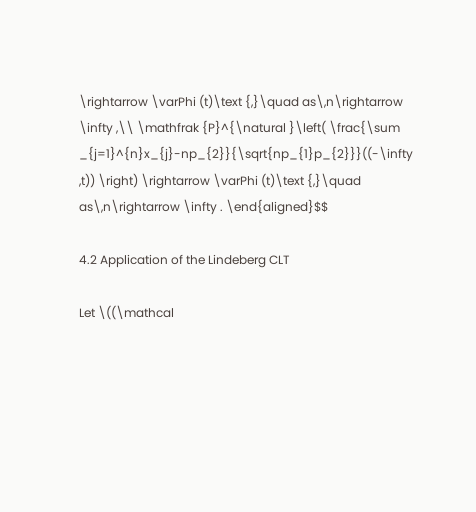\rightarrow \varPhi (t)\text {,}\quad as\,n\rightarrow \infty ,\\ \mathfrak {P}^{\natural }\left( \frac{\sum _{j=1}^{n}x_{j}-np_{2}}{\sqrt{np_{1}p_{2}}}((-\infty ,t)) \right) \rightarrow \varPhi (t)\text {,}\quad as\,n\rightarrow \infty . \end{aligned}$$

4.2 Application of the Lindeberg CLT

Let \((\mathcal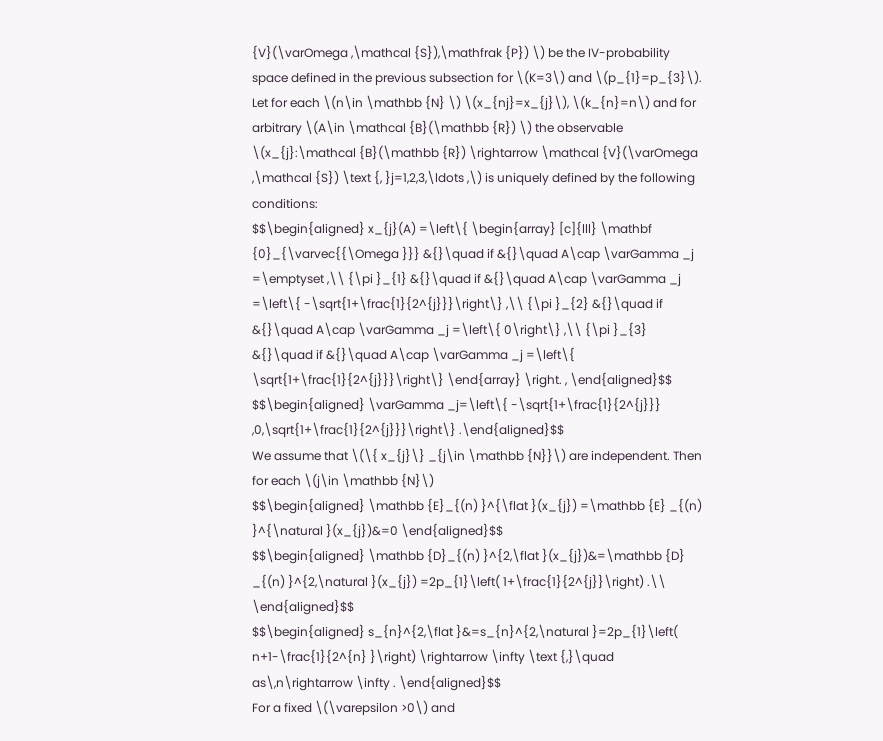{V}(\varOmega ,\mathcal {S}),\mathfrak {P}) \) be the IV-probability space defined in the previous subsection for \(K=3\) and \(p_{1}=p_{3}\). Let for each \(n\in \mathbb {N} \) \(x_{nj}=x_{j}\), \(k_{n}=n\) and for arbitrary \(A\in \mathcal {B}(\mathbb {R}) \) the observable \(x_{j}:\mathcal {B}(\mathbb {R}) \rightarrow \mathcal {V}(\varOmega ,\mathcal {S}) \text {, }j=1,2,3,\ldots ,\) is uniquely defined by the following conditions:
$$\begin{aligned} x_{j}(A) =\left\{ \begin{array} [c]{lll} \mathbf {0}_{\varvec{{\Omega }}} &{}\quad if &{}\quad A\cap \varGamma _j =\emptyset ,\\ {\pi }_{1} &{}\quad if &{}\quad A\cap \varGamma _j =\left\{ -\sqrt{1+\frac{1}{2^{j}}}\right\} ,\\ {\pi }_{2} &{}\quad if &{}\quad A\cap \varGamma _j =\left\{ 0\right\} ,\\ {\pi }_{3} &{}\quad if &{}\quad A\cap \varGamma _j =\left\{ \sqrt{1+\frac{1}{2^{j}}}\right\} \end{array} \right. , \end{aligned}$$
$$\begin{aligned} \varGamma _j=\left\{ -\sqrt{1+\frac{1}{2^{j}}} ,0,\sqrt{1+\frac{1}{2^{j}}}\right\} .\end{aligned}$$
We assume that \(\{ x_{j}\} _{j\in \mathbb {N}}\) are independent. Then for each \(j\in \mathbb {N}\)
$$\begin{aligned} \mathbb {E}_{(n) }^{\flat }(x_{j}) =\mathbb {E} _{(n) }^{\natural }(x_{j})&=0 \end{aligned}$$
$$\begin{aligned} \mathbb {D}_{(n) }^{2,\flat }(x_{j})&=\mathbb {D} _{(n) }^{2,\natural }(x_{j}) =2p_{1}\left( 1+\frac{1}{2^{j}}\right) .\\ \end{aligned}$$
$$\begin{aligned} s_{n}^{2,\flat }&=s_{n}^{2,\natural }=2p_{1}\left( n+1-\frac{1}{2^{n} }\right) \rightarrow \infty \text {,}\quad as\,n\rightarrow \infty . \end{aligned}$$
For a fixed \(\varepsilon >0\) and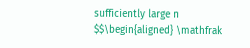sufficiently large n
$$\begin{aligned} \mathfrak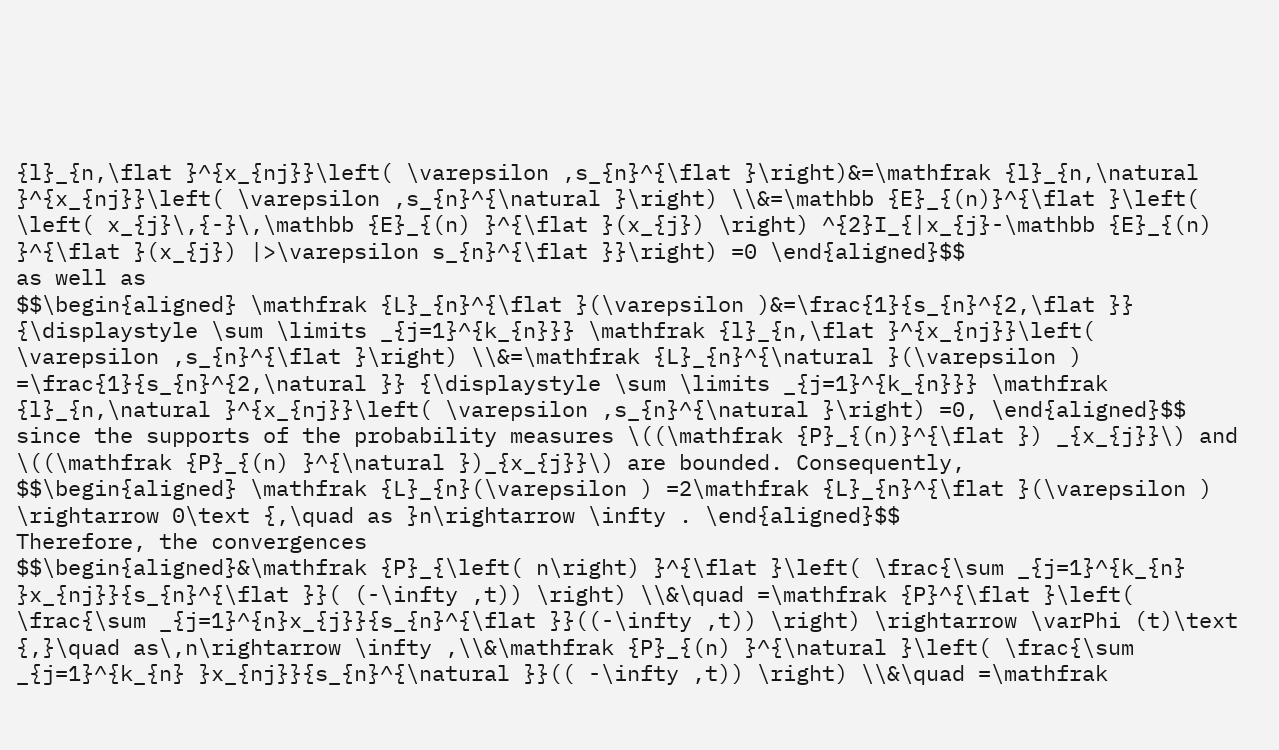{l}_{n,\flat }^{x_{nj}}\left( \varepsilon ,s_{n}^{\flat }\right)&=\mathfrak {l}_{n,\natural }^{x_{nj}}\left( \varepsilon ,s_{n}^{\natural }\right) \\&=\mathbb {E}_{(n)}^{\flat }\left( \left( x_{j}\,{-}\,\mathbb {E}_{(n) }^{\flat }(x_{j}) \right) ^{2}I_{|x_{j}-\mathbb {E}_{(n) }^{\flat }(x_{j}) |>\varepsilon s_{n}^{\flat }}\right) =0 \end{aligned}$$
as well as
$$\begin{aligned} \mathfrak {L}_{n}^{\flat }(\varepsilon )&=\frac{1}{s_{n}^{2,\flat }} {\displaystyle \sum \limits _{j=1}^{k_{n}}} \mathfrak {l}_{n,\flat }^{x_{nj}}\left( \varepsilon ,s_{n}^{\flat }\right) \\&=\mathfrak {L}_{n}^{\natural }(\varepsilon ) =\frac{1}{s_{n}^{2,\natural }} {\displaystyle \sum \limits _{j=1}^{k_{n}}} \mathfrak {l}_{n,\natural }^{x_{nj}}\left( \varepsilon ,s_{n}^{\natural }\right) =0, \end{aligned}$$
since the supports of the probability measures \((\mathfrak {P}_{(n)}^{\flat }) _{x_{j}}\) and \((\mathfrak {P}_{(n) }^{\natural })_{x_{j}}\) are bounded. Consequently,
$$\begin{aligned} \mathfrak {L}_{n}(\varepsilon ) =2\mathfrak {L}_{n}^{\flat }(\varepsilon ) \rightarrow 0\text {,\quad as }n\rightarrow \infty . \end{aligned}$$
Therefore, the convergences
$$\begin{aligned}&\mathfrak {P}_{\left( n\right) }^{\flat }\left( \frac{\sum _{j=1}^{k_{n} }x_{nj}}{s_{n}^{\flat }}( (-\infty ,t)) \right) \\&\quad =\mathfrak {P}^{\flat }\left( \frac{\sum _{j=1}^{n}x_{j}}{s_{n}^{\flat }}((-\infty ,t)) \right) \rightarrow \varPhi (t)\text {,}\quad as\,n\rightarrow \infty ,\\&\mathfrak {P}_{(n) }^{\natural }\left( \frac{\sum _{j=1}^{k_{n} }x_{nj}}{s_{n}^{\natural }}(( -\infty ,t)) \right) \\&\quad =\mathfrak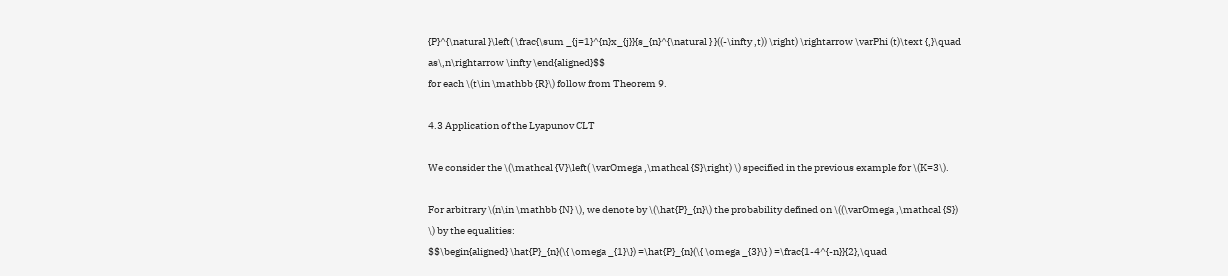{P}^{\natural }\left( \frac{\sum _{j=1}^{n}x_{j}}{s_{n}^{\natural } }((-\infty ,t)) \right) \rightarrow \varPhi (t)\text {,}\quad as\,n\rightarrow \infty \end{aligned}$$
for each \(t\in \mathbb {R}\) follow from Theorem 9.

4.3 Application of the Lyapunov CLT

We consider the \(\mathcal {V}\left( \varOmega ,\mathcal {S}\right) \) specified in the previous example for \(K=3\).

For arbitrary \(n\in \mathbb {N} \), we denote by \(\hat{P}_{n}\) the probability defined on \((\varOmega ,\mathcal {S}) \) by the equalities:
$$\begin{aligned} \hat{P}_{n}(\{ \omega _{1}\}) =\hat{P}_{n}(\{ \omega _{3}\} ) =\frac{1-4^{-n}}{2},\quad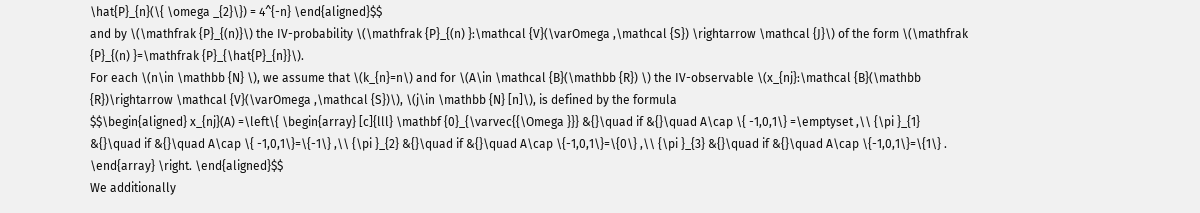\hat{P}_{n}(\{ \omega _{2}\}) = 4^{-n} \end{aligned}$$
and by \(\mathfrak {P}_{(n)}\) the IV-probability \(\mathfrak {P}_{(n) }:\mathcal {V}(\varOmega ,\mathcal {S}) \rightarrow \mathcal {J}\) of the form \(\mathfrak {P}_{(n) }=\mathfrak {P}_{\hat{P}_{n}}\).
For each \(n\in \mathbb {N} \), we assume that \(k_{n}=n\) and for \(A\in \mathcal {B}(\mathbb {R}) \) the IV-observable \(x_{nj}:\mathcal {B}(\mathbb {R})\rightarrow \mathcal {V}(\varOmega ,\mathcal {S})\), \(j\in \mathbb {N} [n]\), is defined by the formula
$$\begin{aligned} x_{nj}(A) =\left\{ \begin{array} [c]{lll} \mathbf {0}_{\varvec{{\Omega }}} &{}\quad if &{}\quad A\cap \{ -1,0,1\} =\emptyset ,\\ {\pi }_{1} &{}\quad if &{}\quad A\cap \{ -1,0,1\}=\{-1\} ,\\ {\pi }_{2} &{}\quad if &{}\quad A\cap \{-1,0,1\}=\{0\} ,\\ {\pi }_{3} &{}\quad if &{}\quad A\cap \{-1,0,1\}=\{1\} . \end{array} \right. \end{aligned}$$
We additionally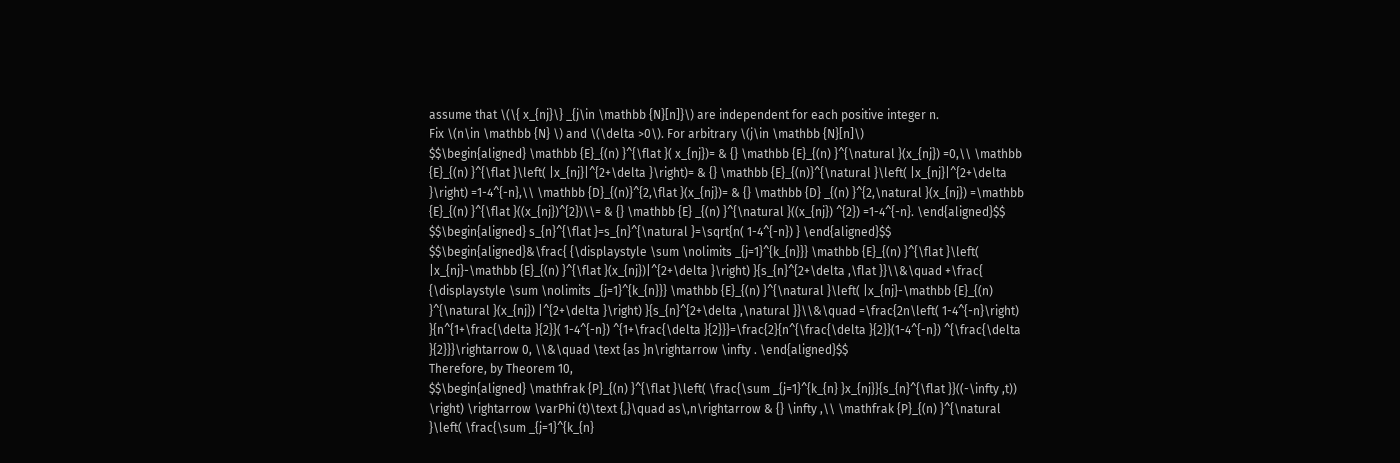assume that \(\{ x_{nj}\} _{j\in \mathbb {N}[n]}\) are independent for each positive integer n.
Fix \(n\in \mathbb {N} \) and \(\delta >0\). For arbitrary \(j\in \mathbb {N}[n]\)
$$\begin{aligned} \mathbb {E}_{(n) }^{\flat }( x_{nj})= & {} \mathbb {E}_{(n) }^{\natural }(x_{nj}) =0,\\ \mathbb {E}_{(n) }^{\flat }\left( |x_{nj}|^{2+\delta }\right)= & {} \mathbb {E}_{(n)}^{\natural }\left( |x_{nj}|^{2+\delta }\right) =1-4^{-n},\\ \mathbb {D}_{(n)}^{2,\flat }(x_{nj})= & {} \mathbb {D} _{(n) }^{2,\natural }(x_{nj}) =\mathbb {E}_{(n) }^{\flat }((x_{nj})^{2})\\= & {} \mathbb {E} _{(n) }^{\natural }((x_{nj}) ^{2}) =1-4^{-n}. \end{aligned}$$
$$\begin{aligned} s_{n}^{\flat }=s_{n}^{\natural }=\sqrt{n( 1-4^{-n}) } \end{aligned}$$
$$\begin{aligned}&\frac{ {\displaystyle \sum \nolimits _{j=1}^{k_{n}}} \mathbb {E}_{(n) }^{\flat }\left( |x_{nj}-\mathbb {E}_{(n) }^{\flat }(x_{nj})|^{2+\delta }\right) }{s_{n}^{2+\delta ,\flat }}\\&\quad +\frac{ {\displaystyle \sum \nolimits _{j=1}^{k_{n}}} \mathbb {E}_{(n) }^{\natural }\left( |x_{nj}-\mathbb {E}_{(n) }^{\natural }(x_{nj}) |^{2+\delta }\right) }{s_{n}^{2+\delta ,\natural }}\\&\quad =\frac{2n\left( 1-4^{-n}\right) }{n^{1+\frac{\delta }{2}}( 1-4^{-n}) ^{1+\frac{\delta }{2}}}=\frac{2}{n^{\frac{\delta }{2}}(1-4^{-n}) ^{\frac{\delta }{2}}}\rightarrow 0, \\&\quad \text {as }n\rightarrow \infty . \end{aligned}$$
Therefore, by Theorem 10,
$$\begin{aligned} \mathfrak {P}_{(n) }^{\flat }\left( \frac{\sum _{j=1}^{k_{n} }x_{nj}}{s_{n}^{\flat }}((-\infty ,t)) \right) \rightarrow \varPhi (t)\text {,}\quad as\,n\rightarrow & {} \infty ,\\ \mathfrak {P}_{(n) }^{\natural }\left( \frac{\sum _{j=1}^{k_{n}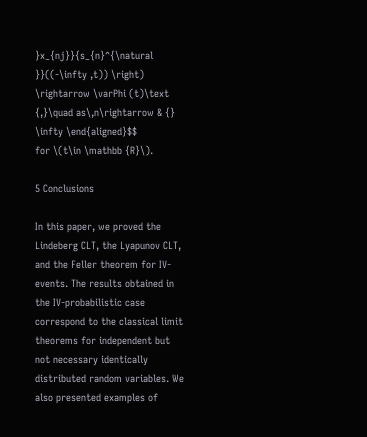}x_{nj}}{s_{n}^{\natural }}((-\infty ,t)) \right) \rightarrow \varPhi (t)\text {,}\quad as\,n\rightarrow & {} \infty \end{aligned}$$
for \(t\in \mathbb {R}\).

5 Conclusions

In this paper, we proved the Lindeberg CLT, the Lyapunov CLT, and the Feller theorem for IV-events. The results obtained in the IV-probabilistic case correspond to the classical limit theorems for independent but not necessary identically distributed random variables. We also presented examples of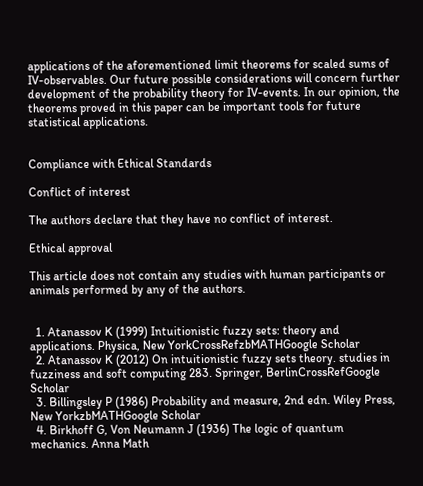applications of the aforementioned limit theorems for scaled sums of IV-observables. Our future possible considerations will concern further development of the probability theory for IV-events. In our opinion, the theorems proved in this paper can be important tools for future statistical applications.


Compliance with Ethical Standards

Conflict of interest

The authors declare that they have no conflict of interest.

Ethical approval

This article does not contain any studies with human participants or animals performed by any of the authors.


  1. Atanassov K (1999) Intuitionistic fuzzy sets: theory and applications. Physica, New YorkCrossRefzbMATHGoogle Scholar
  2. Atanassov K (2012) On intuitionistic fuzzy sets theory. studies in fuzziness and soft computing 283. Springer, BerlinCrossRefGoogle Scholar
  3. Billingsley P (1986) Probability and measure, 2nd edn. Wiley Press, New YorkzbMATHGoogle Scholar
  4. Birkhoff G, Von Neumann J (1936) The logic of quantum mechanics. Anna Math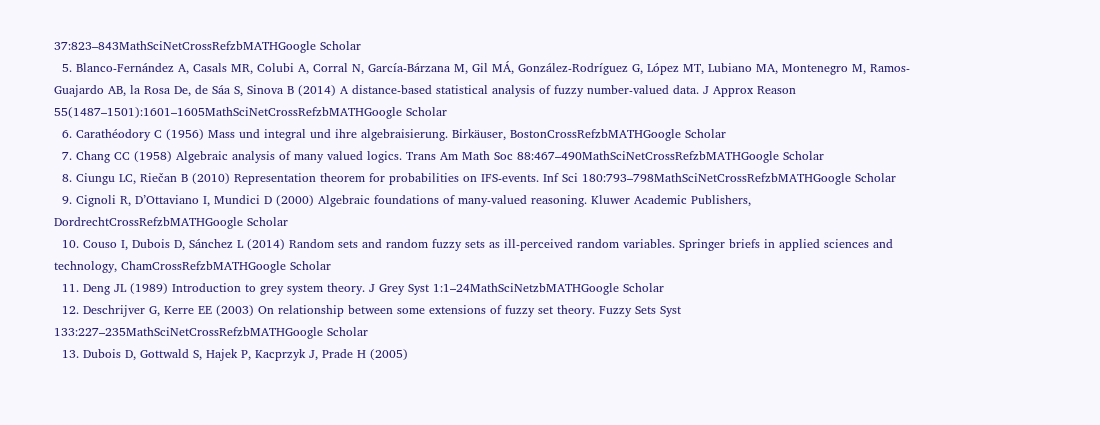37:823–843MathSciNetCrossRefzbMATHGoogle Scholar
  5. Blanco-Fernández A, Casals MR, Colubi A, Corral N, García-Bárzana M, Gil MÁ, González-Rodríguez G, López MT, Lubiano MA, Montenegro M, Ramos-Guajardo AB, la Rosa De, de Sáa S, Sinova B (2014) A distance-based statistical analysis of fuzzy number-valued data. J Approx Reason 55(1487–1501):1601–1605MathSciNetCrossRefzbMATHGoogle Scholar
  6. Carathéodory C (1956) Mass und integral und ihre algebraisierung. Birkäuser, BostonCrossRefzbMATHGoogle Scholar
  7. Chang CC (1958) Algebraic analysis of many valued logics. Trans Am Math Soc 88:467–490MathSciNetCrossRefzbMATHGoogle Scholar
  8. Ciungu LC, Riečan B (2010) Representation theorem for probabilities on IFS-events. Inf Sci 180:793–798MathSciNetCrossRefzbMATHGoogle Scholar
  9. Cignoli R, D’Ottaviano I, Mundici D (2000) Algebraic foundations of many-valued reasoning. Kluwer Academic Publishers, DordrechtCrossRefzbMATHGoogle Scholar
  10. Couso I, Dubois D, Sánchez L (2014) Random sets and random fuzzy sets as ill-perceived random variables. Springer briefs in applied sciences and technology, ChamCrossRefzbMATHGoogle Scholar
  11. Deng JL (1989) Introduction to grey system theory. J Grey Syst 1:1–24MathSciNetzbMATHGoogle Scholar
  12. Deschrijver G, Kerre EE (2003) On relationship between some extensions of fuzzy set theory. Fuzzy Sets Syst 133:227–235MathSciNetCrossRefzbMATHGoogle Scholar
  13. Dubois D, Gottwald S, Hajek P, Kacprzyk J, Prade H (2005)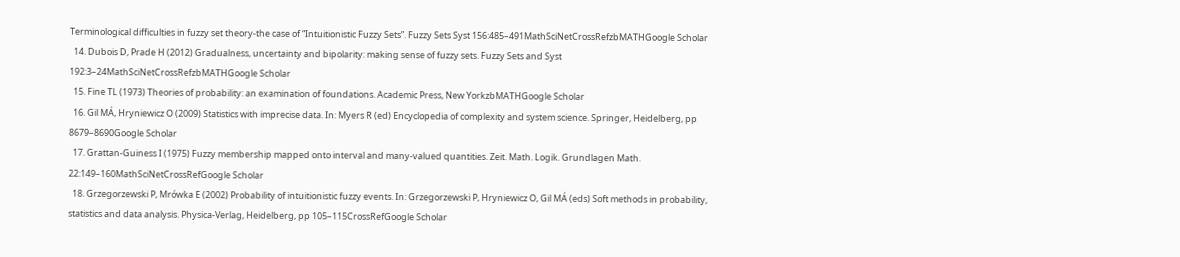Terminological difficulties in fuzzy set theory-the case of “Intuitionistic Fuzzy Sets”. Fuzzy Sets Syst 156:485–491MathSciNetCrossRefzbMATHGoogle Scholar
  14. Dubois D, Prade H (2012) Gradualness, uncertainty and bipolarity: making sense of fuzzy sets. Fuzzy Sets and Syst 192:3–24MathSciNetCrossRefzbMATHGoogle Scholar
  15. Fine TL (1973) Theories of probability: an examination of foundations. Academic Press, New YorkzbMATHGoogle Scholar
  16. Gil MÁ, Hryniewicz O (2009) Statistics with imprecise data. In: Myers R (ed) Encyclopedia of complexity and system science. Springer, Heidelberg, pp 8679–8690Google Scholar
  17. Grattan-Guiness I (1975) Fuzzy membership mapped onto interval and many-valued quantities. Zeit. Math. Logik. Grundlagen Math. 22:149–160MathSciNetCrossRefGoogle Scholar
  18. Grzegorzewski P, Mrówka E (2002) Probability of intuitionistic fuzzy events. In: Grzegorzewski P, Hryniewicz O, Gil MÁ (eds) Soft methods in probability, statistics and data analysis. Physica-Verlag, Heidelberg, pp 105–115CrossRefGoogle Scholar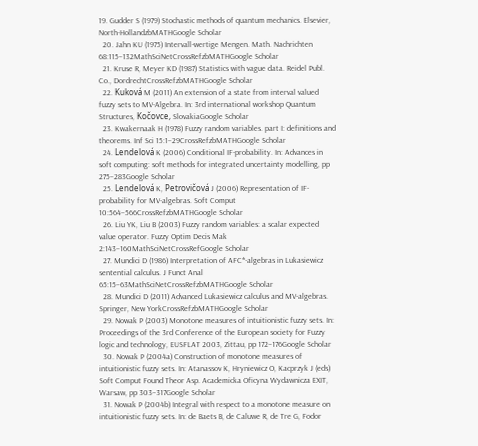19. Gudder S (1979) Stochastic methods of quantum mechanics. Elsevier, North-HollandzbMATHGoogle Scholar
  20. Jahn KU (1975) Intervall-wertige Mengen. Math. Nachrichten 68:115–132MathSciNetCrossRefzbMATHGoogle Scholar
  21. Kruse R, Meyer KD (1987) Statistics with vague data. Reidel Publ. Co., DordrechtCrossRefzbMATHGoogle Scholar
  22. Kuková M (2011) An extension of a state from interval valued fuzzy sets to MV-Algebra. In: 3rd international workshop Quantum Structures, Kočovce, SlovakiaGoogle Scholar
  23. Kwakernaak H (1978) Fuzzy random variables. part I: definitions and theorems. Inf Sci 15:1–29CrossRefzbMATHGoogle Scholar
  24. Lendelová K (2006) Conditional IF-probability. In: Advances in soft computing: soft methods for integrated uncertainty modelling, pp 275–283Google Scholar
  25. Lendelová K, Petrovičová J (2006) Representation of IF-probability for MV-algebras. Soft Comput 10:564–566CrossRefzbMATHGoogle Scholar
  26. Liu YK, Liu B (2003) Fuzzy random variables: a scalar expected value operator. Fuzzy Optim Decis Mak 2:143–160MathSciNetCrossRefGoogle Scholar
  27. Mundici D (1986) Interpretation of AFC*-algebras in Lukasiewicz sentential calculus. J Funct Anal 65:15–63MathSciNetCrossRefzbMATHGoogle Scholar
  28. Mundici D (2011) Advanced Lukasiewicz calculus and MV-algebras. Springer, New YorkCrossRefzbMATHGoogle Scholar
  29. Nowak P (2003) Monotone measures of intuitionistic fuzzy sets. In: Proceedings of the 3rd Conference of the European society for Fuzzy logic and technology, EUSFLAT 2003, Zittau, pp 172–176Google Scholar
  30. Nowak P (2004a) Construction of monotone measures of intuitionistic fuzzy sets. In: Atanassov K, Hryniewicz O, Kacprzyk J (eds) Soft Comput Found Theor Asp. Academicka Oficyna Wydawnicza EXIT, Warsaw, pp 303–317Google Scholar
  31. Nowak P (2004b) Integral with respect to a monotone measure on intuitionistic fuzzy sets. In: de Baets B, de Caluwe R, de Tre G, Fodor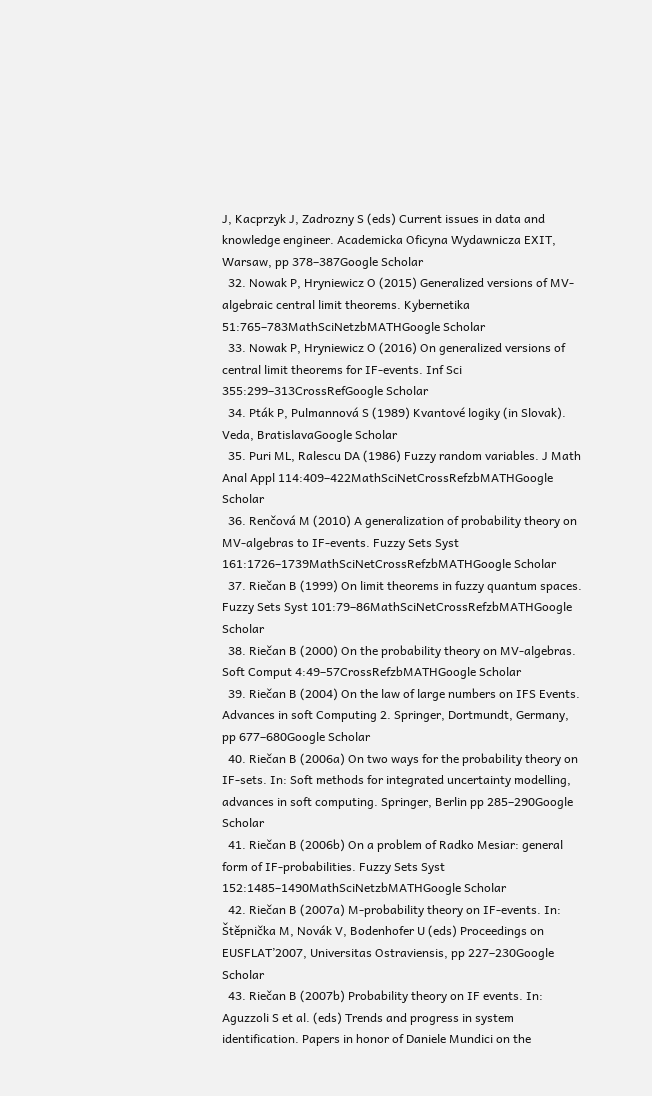J, Kacprzyk J, Zadrozny S (eds) Current issues in data and knowledge engineer. Academicka Oficyna Wydawnicza EXIT, Warsaw, pp 378–387Google Scholar
  32. Nowak P, Hryniewicz O (2015) Generalized versions of MV-algebraic central limit theorems. Kybernetika 51:765–783MathSciNetzbMATHGoogle Scholar
  33. Nowak P, Hryniewicz O (2016) On generalized versions of central limit theorems for IF-events. Inf Sci 355:299–313CrossRefGoogle Scholar
  34. Pták P, Pulmannová S (1989) Kvantové logiky (in Slovak). Veda, BratislavaGoogle Scholar
  35. Puri ML, Ralescu DA (1986) Fuzzy random variables. J Math Anal Appl 114:409–422MathSciNetCrossRefzbMATHGoogle Scholar
  36. Renčová M (2010) A generalization of probability theory on MV-algebras to IF-events. Fuzzy Sets Syst 161:1726–1739MathSciNetCrossRefzbMATHGoogle Scholar
  37. Riečan B (1999) On limit theorems in fuzzy quantum spaces. Fuzzy Sets Syst 101:79–86MathSciNetCrossRefzbMATHGoogle Scholar
  38. Riečan B (2000) On the probability theory on MV-algebras. Soft Comput 4:49–57CrossRefzbMATHGoogle Scholar
  39. Riečan B (2004) On the law of large numbers on IFS Events. Advances in soft Computing 2. Springer, Dortmundt, Germany, pp 677–680Google Scholar
  40. Riečan B (2006a) On two ways for the probability theory on IF-sets. In: Soft methods for integrated uncertainty modelling, advances in soft computing. Springer, Berlin pp 285–290Google Scholar
  41. Riečan B (2006b) On a problem of Radko Mesiar: general form of IF-probabilities. Fuzzy Sets Syst 152:1485–1490MathSciNetzbMATHGoogle Scholar
  42. Riečan B (2007a) M-probability theory on IF-events. In: Štěpnička M, Novák V, Bodenhofer U (eds) Proceedings on EUSFLAT’2007, Universitas Ostraviensis, pp 227–230Google Scholar
  43. Riečan B (2007b) Probability theory on IF events. In: Aguzzoli S et al. (eds) Trends and progress in system identification. Papers in honor of Daniele Mundici on the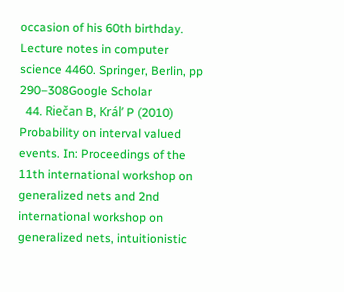occasion of his 60th birthday. Lecture notes in computer science 4460. Springer, Berlin, pp 290–308Google Scholar
  44. Riečan B, Král’ P (2010) Probability on interval valued events. In: Proceedings of the 11th international workshop on generalized nets and 2nd international workshop on generalized nets, intuitionistic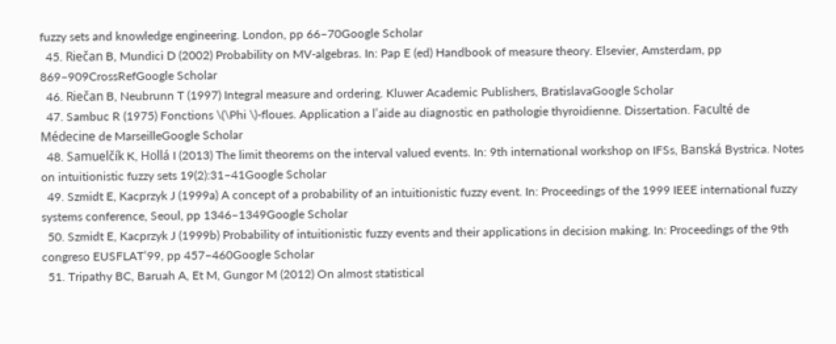fuzzy sets and knowledge engineering. London, pp 66–70Google Scholar
  45. Riečan B, Mundici D (2002) Probability on MV-algebras. In: Pap E (ed) Handbook of measure theory. Elsevier, Amsterdam, pp 869–909CrossRefGoogle Scholar
  46. Riečan B, Neubrunn T (1997) Integral measure and ordering. Kluwer Academic Publishers, BratislavaGoogle Scholar
  47. Sambuc R (1975) Fonctions \(\Phi \)-floues. Application a l’aide au diagnostic en pathologie thyroidienne. Dissertation. Faculté de Médecine de MarseilleGoogle Scholar
  48. Samuelčík K, Hollá I (2013) The limit theorems on the interval valued events. In: 9th international workshop on IFSs, Banská Bystrica. Notes on intuitionistic fuzzy sets 19(2):31–41Google Scholar
  49. Szmidt E, Kacprzyk J (1999a) A concept of a probability of an intuitionistic fuzzy event. In: Proceedings of the 1999 IEEE international fuzzy systems conference, Seoul, pp 1346–1349Google Scholar
  50. Szmidt E, Kacprzyk J (1999b) Probability of intuitionistic fuzzy events and their applications in decision making. In: Proceedings of the 9th congreso EUSFLAT’99, pp 457–460Google Scholar
  51. Tripathy BC, Baruah A, Et M, Gungor M (2012) On almost statistical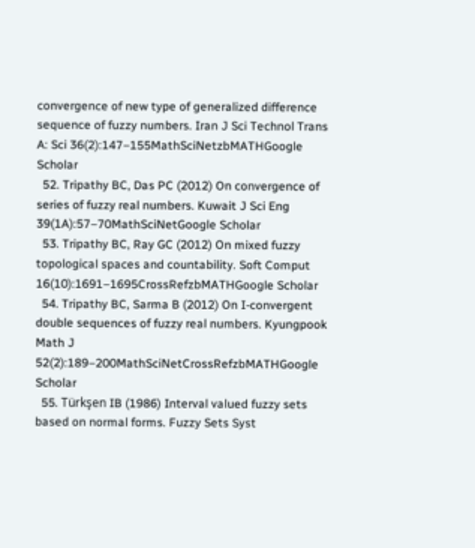convergence of new type of generalized difference sequence of fuzzy numbers. Iran J Sci Technol Trans A: Sci 36(2):147–155MathSciNetzbMATHGoogle Scholar
  52. Tripathy BC, Das PC (2012) On convergence of series of fuzzy real numbers. Kuwait J Sci Eng 39(1A):57–70MathSciNetGoogle Scholar
  53. Tripathy BC, Ray GC (2012) On mixed fuzzy topological spaces and countability. Soft Comput 16(10):1691–1695CrossRefzbMATHGoogle Scholar
  54. Tripathy BC, Sarma B (2012) On I-convergent double sequences of fuzzy real numbers. Kyungpook Math J 52(2):189–200MathSciNetCrossRefzbMATHGoogle Scholar
  55. Türkşen IB (1986) Interval valued fuzzy sets based on normal forms. Fuzzy Sets Syst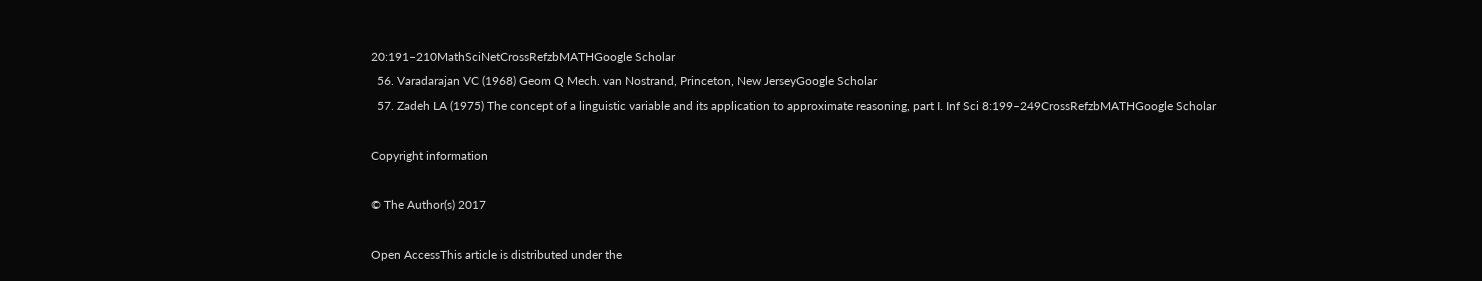20:191–210MathSciNetCrossRefzbMATHGoogle Scholar
  56. Varadarajan VC (1968) Geom Q Mech. van Nostrand, Princeton, New JerseyGoogle Scholar
  57. Zadeh LA (1975) The concept of a linguistic variable and its application to approximate reasoning, part I. Inf Sci 8:199–249CrossRefzbMATHGoogle Scholar

Copyright information

© The Author(s) 2017

Open AccessThis article is distributed under the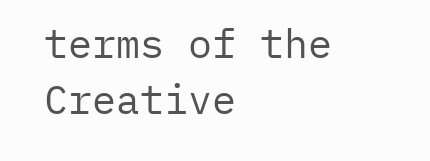terms of the Creative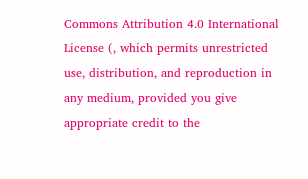Commons Attribution 4.0 International License (, which permits unrestricted use, distribution, and reproduction in any medium, provided you give appropriate credit to the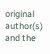original author(s) and the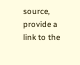source, provide a link to the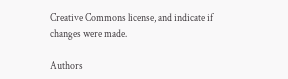Creative Commons license, and indicate if changes were made.

Authors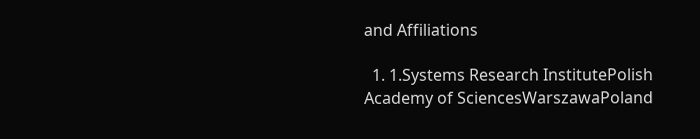and Affiliations

  1. 1.Systems Research InstitutePolish Academy of SciencesWarszawaPoland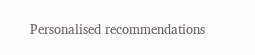Personalised recommendations